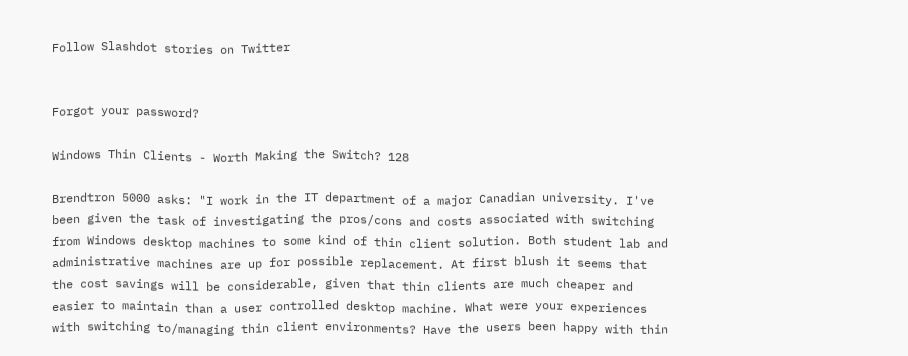Follow Slashdot stories on Twitter


Forgot your password?

Windows Thin Clients - Worth Making the Switch? 128

Brendtron 5000 asks: "I work in the IT department of a major Canadian university. I've been given the task of investigating the pros/cons and costs associated with switching from Windows desktop machines to some kind of thin client solution. Both student lab and administrative machines are up for possible replacement. At first blush it seems that the cost savings will be considerable, given that thin clients are much cheaper and easier to maintain than a user controlled desktop machine. What were your experiences with switching to/managing thin client environments? Have the users been happy with thin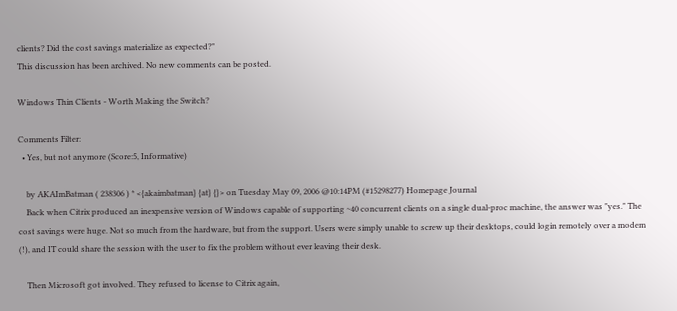clients? Did the cost savings materialize as expected?"
This discussion has been archived. No new comments can be posted.

Windows Thin Clients - Worth Making the Switch?

Comments Filter:
  • Yes, but not anymore (Score:5, Informative)

    by AKAImBatman ( 238306 ) * <{akaimbatman} {at} {}> on Tuesday May 09, 2006 @10:14PM (#15298277) Homepage Journal
    Back when Citrix produced an inexpensive version of Windows capable of supporting ~40 concurrent clients on a single dual-proc machine, the answer was "yes." The cost savings were huge. Not so much from the hardware, but from the support. Users were simply unable to screw up their desktops, could login remotely over a modem (!), and IT could share the session with the user to fix the problem without ever leaving their desk.

    Then Microsoft got involved. They refused to license to Citrix again,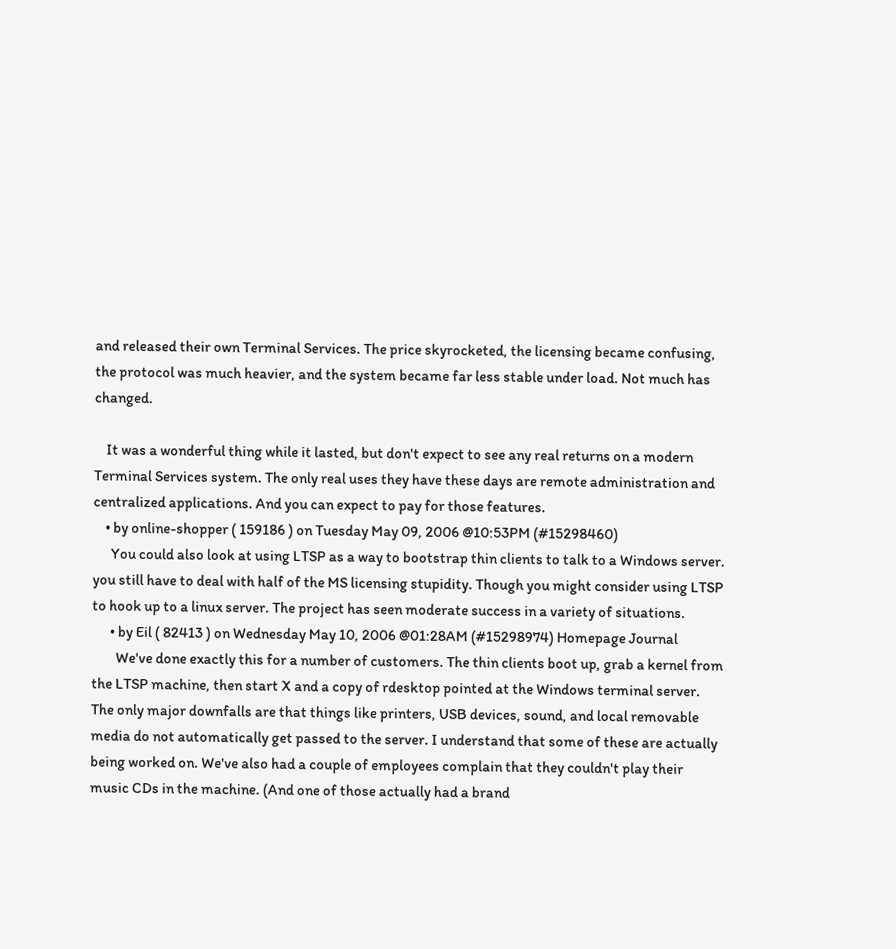and released their own Terminal Services. The price skyrocketed, the licensing became confusing, the protocol was much heavier, and the system became far less stable under load. Not much has changed.

    It was a wonderful thing while it lasted, but don't expect to see any real returns on a modern Terminal Services system. The only real uses they have these days are remote administration and centralized applications. And you can expect to pay for those features.
    • by online-shopper ( 159186 ) on Tuesday May 09, 2006 @10:53PM (#15298460)
      You could also look at using LTSP as a way to bootstrap thin clients to talk to a Windows server. you still have to deal with half of the MS licensing stupidity. Though you might consider using LTSP to hook up to a linux server. The project has seen moderate success in a variety of situations.
      • by Eil ( 82413 ) on Wednesday May 10, 2006 @01:28AM (#15298974) Homepage Journal
        We've done exactly this for a number of customers. The thin clients boot up, grab a kernel from the LTSP machine, then start X and a copy of rdesktop pointed at the Windows terminal server. The only major downfalls are that things like printers, USB devices, sound, and local removable media do not automatically get passed to the server. I understand that some of these are actually being worked on. We've also had a couple of employees complain that they couldn't play their music CDs in the machine. (And one of those actually had a brand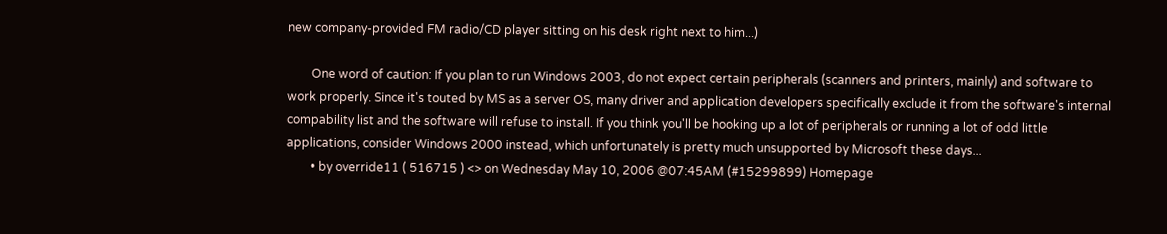new company-provided FM radio/CD player sitting on his desk right next to him...)

        One word of caution: If you plan to run Windows 2003, do not expect certain peripherals (scanners and printers, mainly) and software to work properly. Since it's touted by MS as a server OS, many driver and application developers specifically exclude it from the software's internal compability list and the software will refuse to install. If you think you'll be hooking up a lot of peripherals or running a lot of odd little applications, consider Windows 2000 instead, which unfortunately is pretty much unsupported by Microsoft these days...
        • by override11 ( 516715 ) <> on Wednesday May 10, 2006 @07:45AM (#15299899) Homepage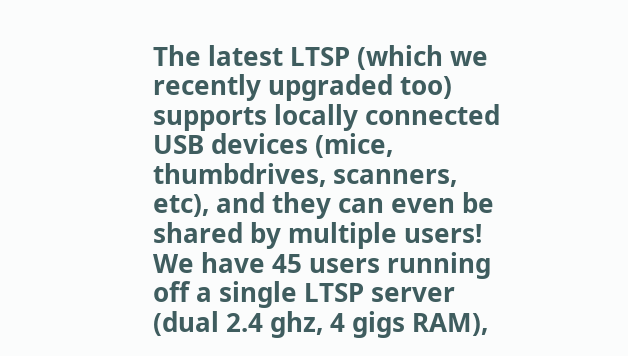The latest LTSP (which we recently upgraded too) supports locally connected USB devices (mice, thumbdrives, scanners, etc), and they can even be shared by multiple users! We have 45 users running off a single LTSP server (dual 2.4 ghz, 4 gigs RAM),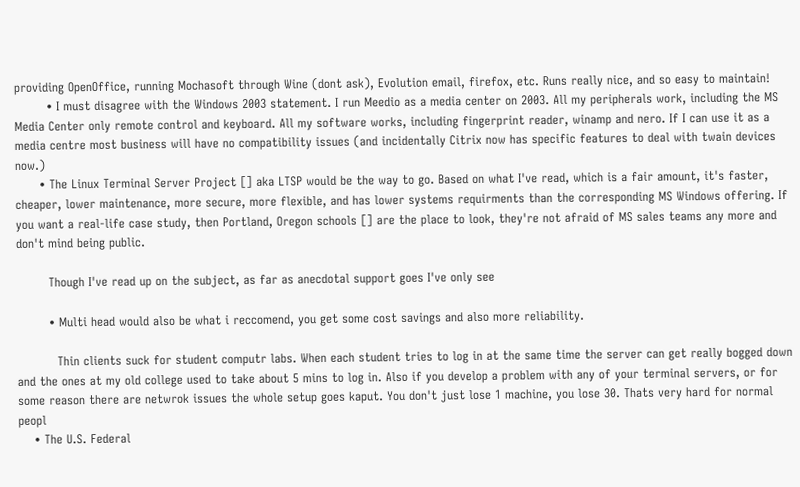providing OpenOffice, running Mochasoft through Wine (dont ask), Evolution email, firefox, etc. Runs really nice, and so easy to maintain!
        • I must disagree with the Windows 2003 statement. I run Meedio as a media center on 2003. All my peripherals work, including the MS Media Center only remote control and keyboard. All my software works, including fingerprint reader, winamp and nero. If I can use it as a media centre most business will have no compatibility issues (and incidentally Citrix now has specific features to deal with twain devices now.)
      • The Linux Terminal Server Project [] aka LTSP would be the way to go. Based on what I've read, which is a fair amount, it's faster, cheaper, lower maintenance, more secure, more flexible, and has lower systems requirments than the corresponding MS Windows offering. If you want a real-life case study, then Portland, Oregon schools [] are the place to look, they're not afraid of MS sales teams any more and don't mind being public.

        Though I've read up on the subject, as far as anecdotal support goes I've only see

        • Multi head would also be what i reccomend, you get some cost savings and also more reliability.

          Thin clients suck for student computr labs. When each student tries to log in at the same time the server can get really bogged down and the ones at my old college used to take about 5 mins to log in. Also if you develop a problem with any of your terminal servers, or for some reason there are netwrok issues the whole setup goes kaput. You don't just lose 1 machine, you lose 30. Thats very hard for normal peopl
    • The U.S. Federal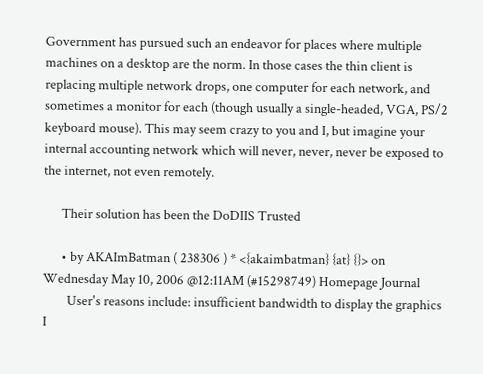Government has pursued such an endeavor for places where multiple machines on a desktop are the norm. In those cases the thin client is replacing multiple network drops, one computer for each network, and sometimes a monitor for each (though usually a single-headed, VGA, PS/2 keyboard mouse). This may seem crazy to you and I, but imagine your internal accounting network which will never, never, never be exposed to the internet, not even remotely.

      Their solution has been the DoDIIS Trusted

      • by AKAImBatman ( 238306 ) * <{akaimbatman} {at} {}> on Wednesday May 10, 2006 @12:11AM (#15298749) Homepage Journal
        User's reasons include: insufficient bandwidth to display the graphics I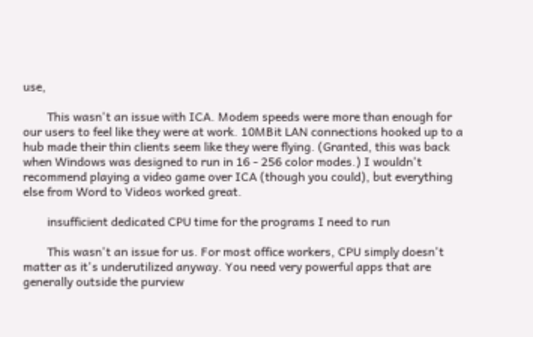use,

        This wasn't an issue with ICA. Modem speeds were more than enough for our users to feel like they were at work. 10MBit LAN connections hooked up to a hub made their thin clients seem like they were flying. (Granted, this was back when Windows was designed to run in 16 - 256 color modes.) I wouldn't recommend playing a video game over ICA (though you could), but everything else from Word to Videos worked great.

        insufficient dedicated CPU time for the programs I need to run

        This wasn't an issue for us. For most office workers, CPU simply doesn't matter as it's underutilized anyway. You need very powerful apps that are generally outside the purview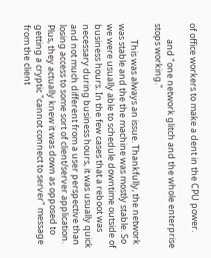of office workers to make a dent in the CPU power.

        and "one network glitch and the whole enterprise stops working."

        This was always an issue. Thankfully, the network was stable and the the machine was mostly stable. So we were usually able to schedule downtime outside of business hours. In the few cases that a reboot was necessary during business hours, it was usually quick and not much different from a user perspective than losing access to some sort of client/server application. Plus, they actually knew it was down as opposed to getting a cryptic "cannot connect to server" message from the client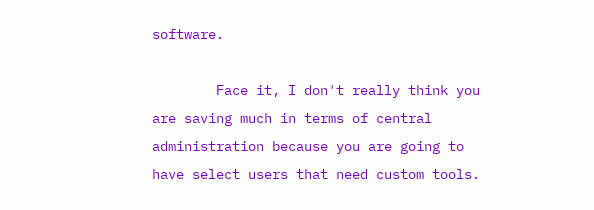software.

        Face it, I don't really think you are saving much in terms of central administration because you are going to have select users that need custom tools.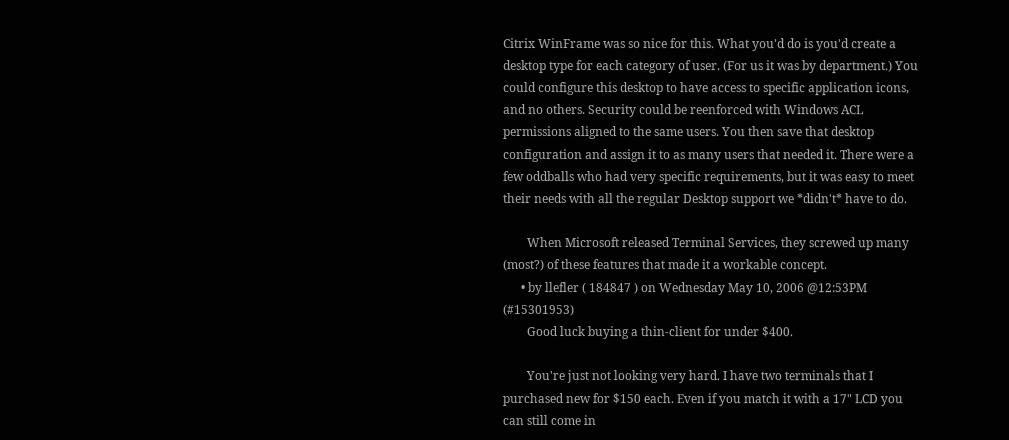Citrix WinFrame was so nice for this. What you'd do is you'd create a desktop type for each category of user. (For us it was by department.) You could configure this desktop to have access to specific application icons, and no others. Security could be reenforced with Windows ACL permissions aligned to the same users. You then save that desktop configuration and assign it to as many users that needed it. There were a few oddballs who had very specific requirements, but it was easy to meet their needs with all the regular Desktop support we *didn't* have to do.

        When Microsoft released Terminal Services, they screwed up many (most?) of these features that made it a workable concept.
      • by llefler ( 184847 ) on Wednesday May 10, 2006 @12:53PM (#15301953)
        Good luck buying a thin-client for under $400.

        You're just not looking very hard. I have two terminals that I purchased new for $150 each. Even if you match it with a 17" LCD you can still come in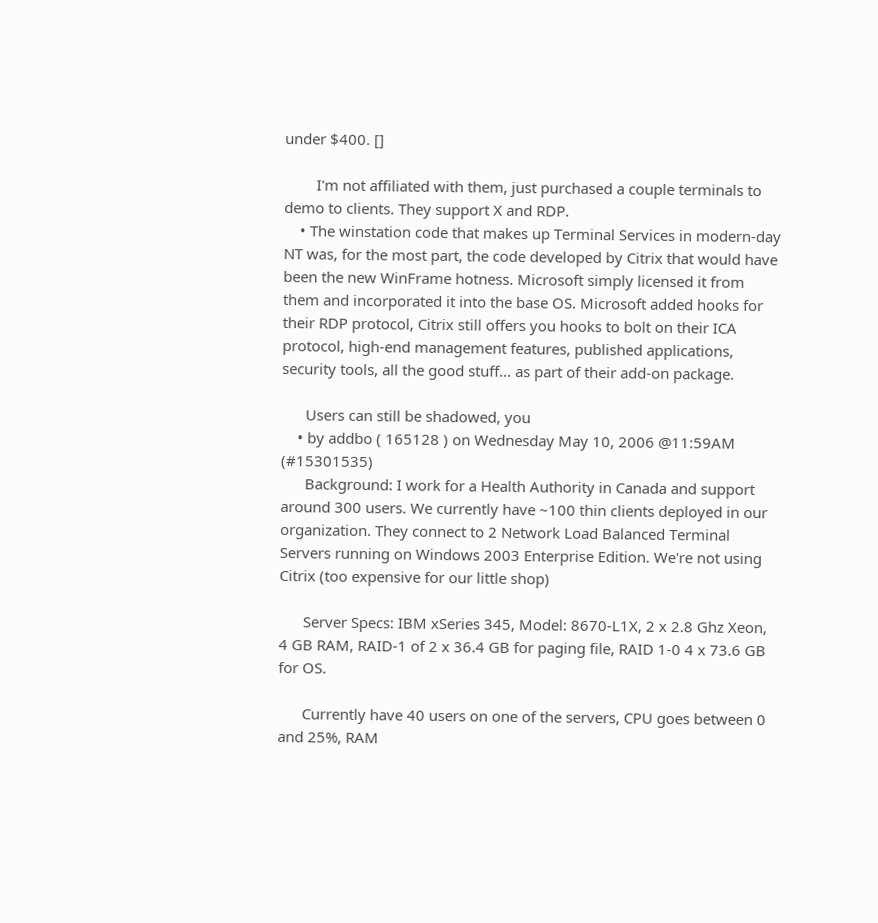under $400. []

        I'm not affiliated with them, just purchased a couple terminals to demo to clients. They support X and RDP.
    • The winstation code that makes up Terminal Services in modern-day NT was, for the most part, the code developed by Citrix that would have been the new WinFrame hotness. Microsoft simply licensed it from them and incorporated it into the base OS. Microsoft added hooks for their RDP protocol, Citrix still offers you hooks to bolt on their ICA protocol, high-end management features, published applications, security tools, all the good stuff... as part of their add-on package.

      Users can still be shadowed, you
    • by addbo ( 165128 ) on Wednesday May 10, 2006 @11:59AM (#15301535)
      Background: I work for a Health Authority in Canada and support around 300 users. We currently have ~100 thin clients deployed in our organization. They connect to 2 Network Load Balanced Terminal Servers running on Windows 2003 Enterprise Edition. We're not using Citrix (too expensive for our little shop)

      Server Specs: IBM xSeries 345, Model: 8670-L1X, 2 x 2.8 Ghz Xeon, 4 GB RAM, RAID-1 of 2 x 36.4 GB for paging file, RAID 1-0 4 x 73.6 GB for OS.

      Currently have 40 users on one of the servers, CPU goes between 0 and 25%, RAM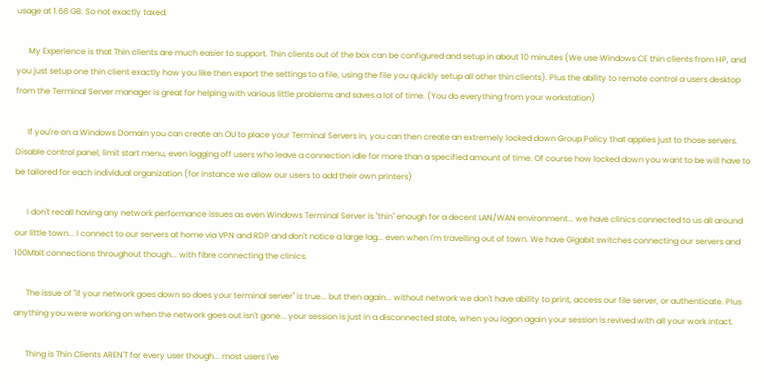usage at 1.66 GB. So not exactly taxed.

      My Experience is that Thin clients are much easier to support. Thin clients out of the box can be configured and setup in about 10 minutes (We use Windows CE thin clients from HP, and you just setup one thin client exactly how you like then export the settings to a file, using the file you quickly setup all other thin clients). Plus the ability to remote control a users desktop from the Terminal Server manager is great for helping with various little problems and saves a lot of time. (You do everything from your workstation)

      If you're on a Windows Domain you can create an OU to place your Terminal Servers in, you can then create an extremely locked down Group Policy that applies just to those servers. Disable control panel, limit start menu, even logging off users who leave a connection idle for more than a specified amount of time. Of course how locked down you want to be will have to be tailored for each individual organization (for instance we allow our users to add their own printers)

      I don't recall having any network performance issues as even Windows Terminal Server is "thin" enough for a decent LAN/WAN environment... we have clinics connected to us all around our little town... I connect to our servers at home via VPN and RDP and don't notice a large lag... even when I'm travelling out of town. We have Gigabit switches connecting our servers and 100Mbit connections throughout though... with fibre connecting the clinics.

      The issue of "if your network goes down so does your terminal server" is true... but then again... without network we don't have ability to print, access our file server, or authenticate. Plus anything you were working on when the network goes out isn't gone... your session is just in a disconnected state, when you logon again your session is revived with all your work intact.

      Thing is Thin Clients AREN'T for every user though... most users I've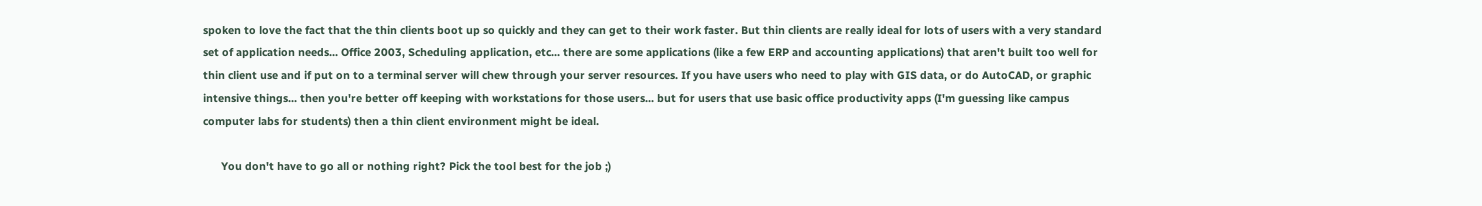spoken to love the fact that the thin clients boot up so quickly and they can get to their work faster. But thin clients are really ideal for lots of users with a very standard set of application needs... Office 2003, Scheduling application, etc... there are some applications (like a few ERP and accounting applications) that aren't built too well for thin client use and if put on to a terminal server will chew through your server resources. If you have users who need to play with GIS data, or do AutoCAD, or graphic intensive things... then you're better off keeping with workstations for those users... but for users that use basic office productivity apps (I'm guessing like campus computer labs for students) then a thin client environment might be ideal.

      You don't have to go all or nothing right? Pick the tool best for the job ;)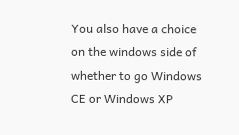You also have a choice on the windows side of whether to go Windows CE or Windows XP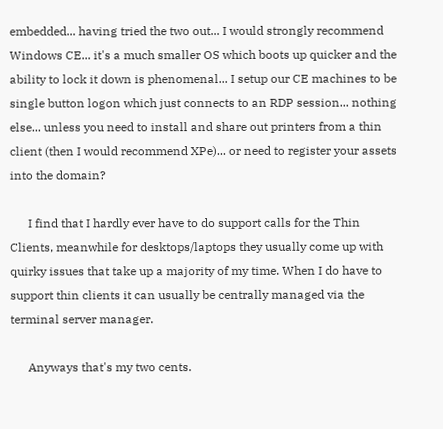embedded... having tried the two out... I would strongly recommend Windows CE... it's a much smaller OS which boots up quicker and the ability to lock it down is phenomenal... I setup our CE machines to be single button logon which just connects to an RDP session... nothing else... unless you need to install and share out printers from a thin client (then I would recommend XPe)... or need to register your assets into the domain?

      I find that I hardly ever have to do support calls for the Thin Clients, meanwhile for desktops/laptops they usually come up with quirky issues that take up a majority of my time. When I do have to support thin clients it can usually be centrally managed via the terminal server manager.

      Anyways that's my two cents.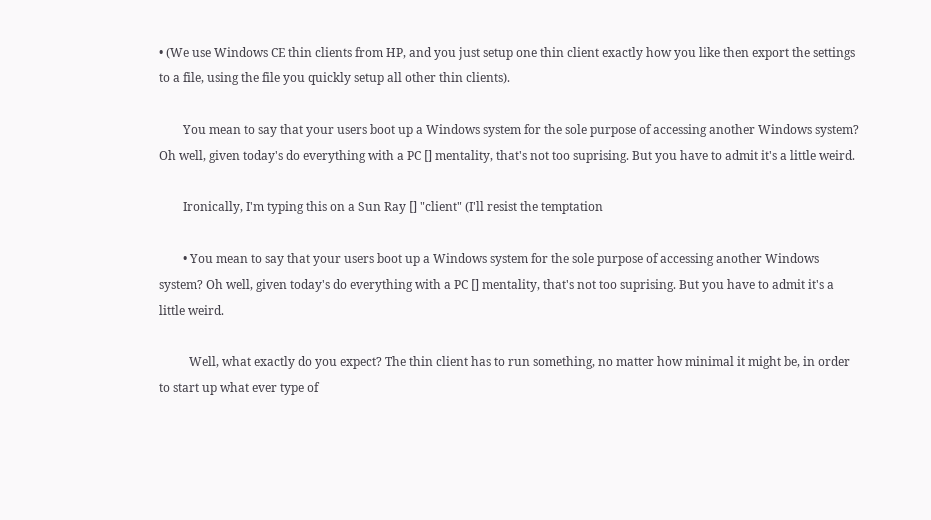• (We use Windows CE thin clients from HP, and you just setup one thin client exactly how you like then export the settings to a file, using the file you quickly setup all other thin clients).

        You mean to say that your users boot up a Windows system for the sole purpose of accessing another Windows system? Oh well, given today's do everything with a PC [] mentality, that's not too suprising. But you have to admit it's a little weird.

        Ironically, I'm typing this on a Sun Ray [] "client" (I'll resist the temptation

        • You mean to say that your users boot up a Windows system for the sole purpose of accessing another Windows system? Oh well, given today's do everything with a PC [] mentality, that's not too suprising. But you have to admit it's a little weird.

          Well, what exactly do you expect? The thin client has to run something, no matter how minimal it might be, in order to start up what ever type of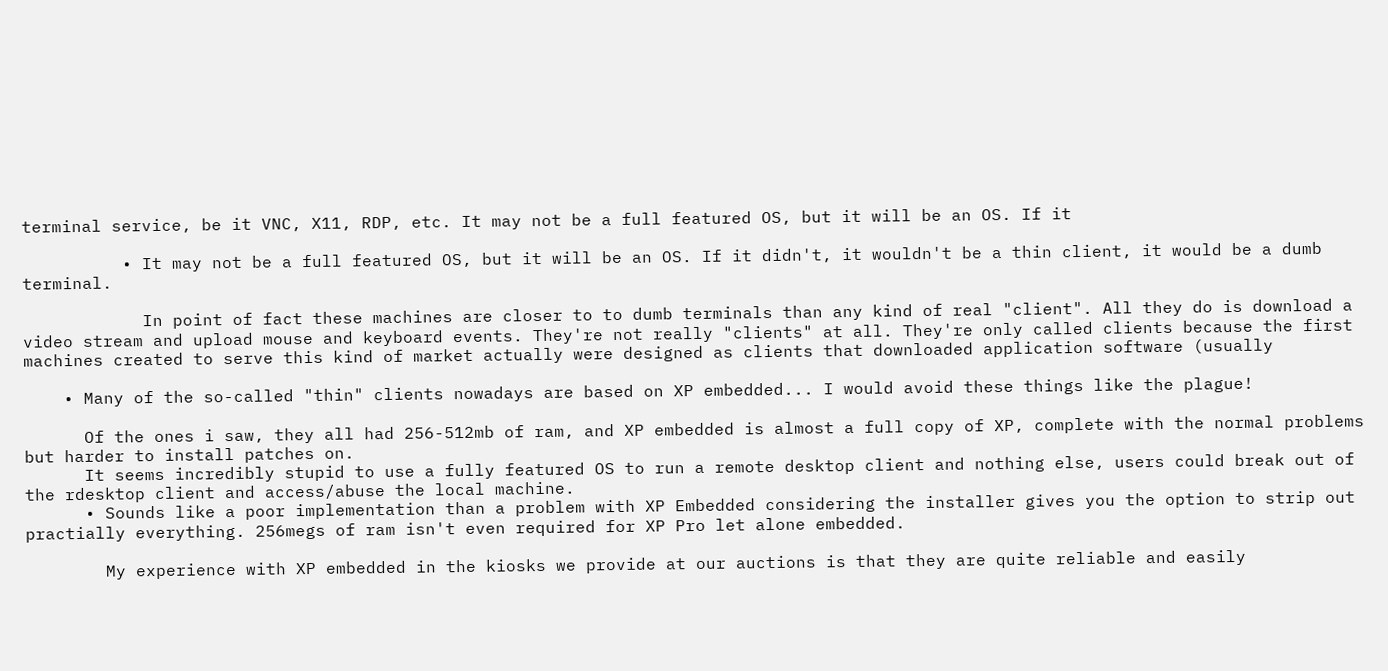terminal service, be it VNC, X11, RDP, etc. It may not be a full featured OS, but it will be an OS. If it

          • It may not be a full featured OS, but it will be an OS. If it didn't, it wouldn't be a thin client, it would be a dumb terminal.

            In point of fact these machines are closer to to dumb terminals than any kind of real "client". All they do is download a video stream and upload mouse and keyboard events. They're not really "clients" at all. They're only called clients because the first machines created to serve this kind of market actually were designed as clients that downloaded application software (usually

    • Many of the so-called "thin" clients nowadays are based on XP embedded... I would avoid these things like the plague!

      Of the ones i saw, they all had 256-512mb of ram, and XP embedded is almost a full copy of XP, complete with the normal problems but harder to install patches on.
      It seems incredibly stupid to use a fully featured OS to run a remote desktop client and nothing else, users could break out of the rdesktop client and access/abuse the local machine.
      • Sounds like a poor implementation than a problem with XP Embedded considering the installer gives you the option to strip out practially everything. 256megs of ram isn't even required for XP Pro let alone embedded.

        My experience with XP embedded in the kiosks we provide at our auctions is that they are quite reliable and easily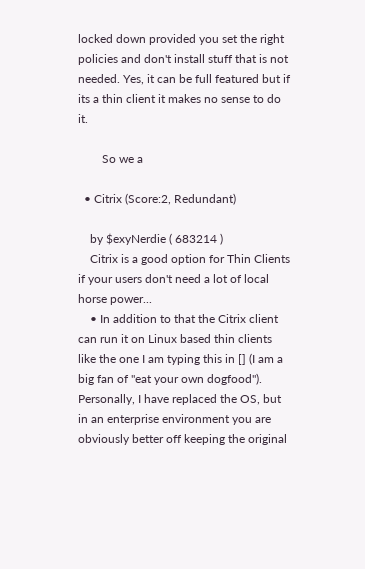locked down provided you set the right policies and don't install stuff that is not needed. Yes, it can be full featured but if its a thin client it makes no sense to do it.

        So we a

  • Citrix (Score:2, Redundant)

    by $exyNerdie ( 683214 )
    Citrix is a good option for Thin Clients if your users don't need a lot of local horse power...
    • In addition to that the Citrix client can run it on Linux based thin clients like the one I am typing this in [] (I am a big fan of "eat your own dogfood"). Personally, I have replaced the OS, but in an enterprise environment you are obviously better off keeping the original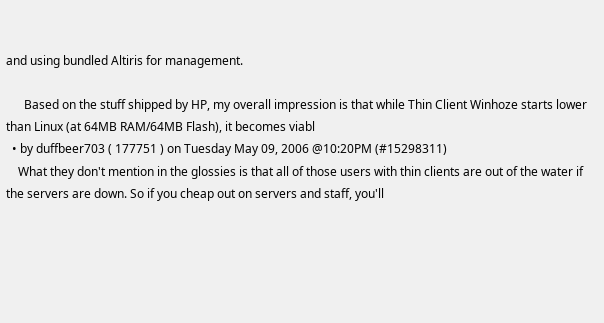and using bundled Altiris for management.

      Based on the stuff shipped by HP, my overall impression is that while Thin Client Winhoze starts lower than Linux (at 64MB RAM/64MB Flash), it becomes viabl
  • by duffbeer703 ( 177751 ) on Tuesday May 09, 2006 @10:20PM (#15298311)
    What they don't mention in the glossies is that all of those users with thin clients are out of the water if the servers are down. So if you cheap out on servers and staff, you'll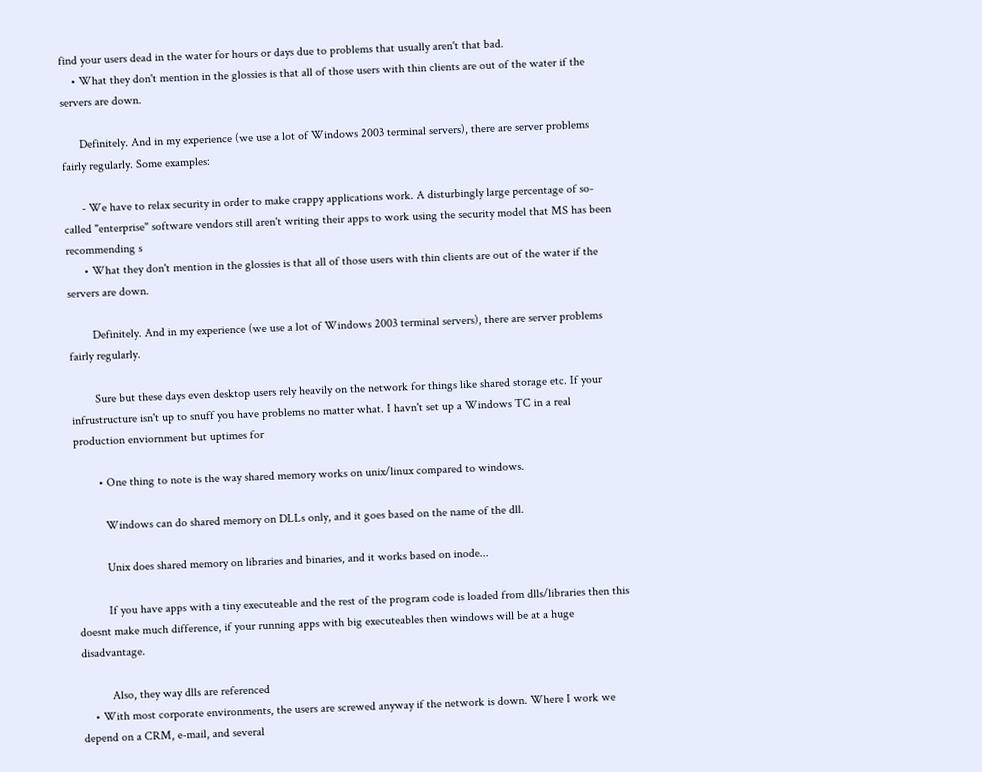find your users dead in the water for hours or days due to problems that usually aren't that bad.
    • What they don't mention in the glossies is that all of those users with thin clients are out of the water if the servers are down.

      Definitely. And in my experience (we use a lot of Windows 2003 terminal servers), there are server problems fairly regularly. Some examples:

      - We have to relax security in order to make crappy applications work. A disturbingly large percentage of so-called "enterprise" software vendors still aren't writing their apps to work using the security model that MS has been recommending s
      • What they don't mention in the glossies is that all of those users with thin clients are out of the water if the servers are down.

        Definitely. And in my experience (we use a lot of Windows 2003 terminal servers), there are server problems fairly regularly.

        Sure but these days even desktop users rely heavily on the network for things like shared storage etc. If your infrustructure isn't up to snuff you have problems no matter what. I havn't set up a Windows TC in a real production enviornment but uptimes for

        • One thing to note is the way shared memory works on unix/linux compared to windows.

          Windows can do shared memory on DLLs only, and it goes based on the name of the dll.

          Unix does shared memory on libraries and binaries, and it works based on inode...

          If you have apps with a tiny executeable and the rest of the program code is loaded from dlls/libraries then this doesnt make much difference, if your running apps with big executeables then windows will be at a huge disadvantage.

          Also, they way dlls are referenced
    • With most corporate environments, the users are screwed anyway if the network is down. Where I work we depend on a CRM, e-mail, and several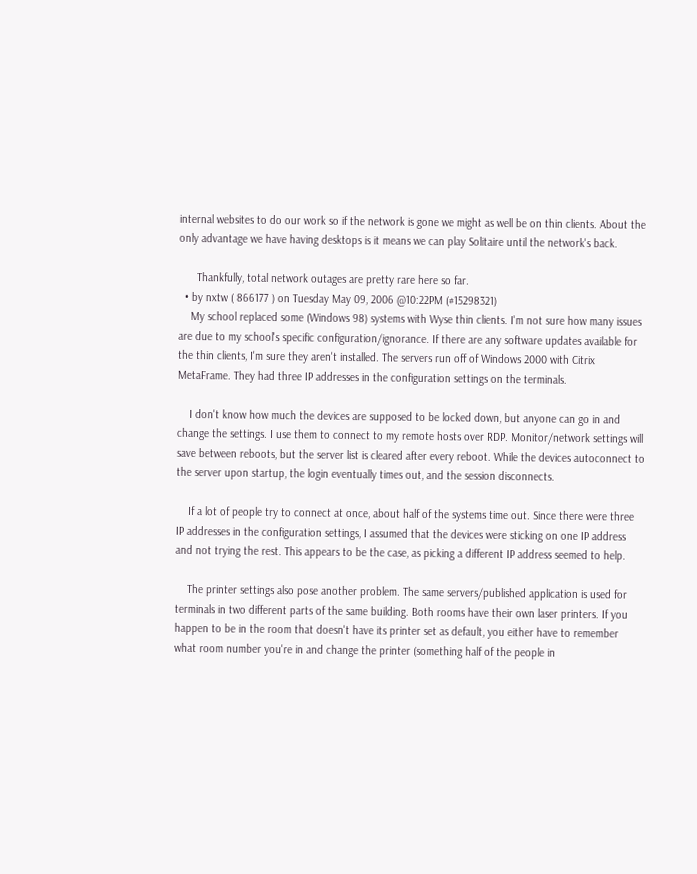internal websites to do our work so if the network is gone we might as well be on thin clients. About the only advantage we have having desktops is it means we can play Solitaire until the network's back.

      Thankfully, total network outages are pretty rare here so far.
  • by nxtw ( 866177 ) on Tuesday May 09, 2006 @10:22PM (#15298321)
    My school replaced some (Windows 98) systems with Wyse thin clients. I'm not sure how many issues are due to my school's specific configuration/ignorance. If there are any software updates available for the thin clients, I'm sure they aren't installed. The servers run off of Windows 2000 with Citrix MetaFrame. They had three IP addresses in the configuration settings on the terminals.

    I don't know how much the devices are supposed to be locked down, but anyone can go in and change the settings. I use them to connect to my remote hosts over RDP. Monitor/network settings will save between reboots, but the server list is cleared after every reboot. While the devices autoconnect to the server upon startup, the login eventually times out, and the session disconnects.

    If a lot of people try to connect at once, about half of the systems time out. Since there were three IP addresses in the configuration settings, I assumed that the devices were sticking on one IP address and not trying the rest. This appears to be the case, as picking a different IP address seemed to help.

    The printer settings also pose another problem. The same servers/published application is used for terminals in two different parts of the same building. Both rooms have their own laser printers. If you happen to be in the room that doesn't have its printer set as default, you either have to remember what room number you're in and change the printer (something half of the people in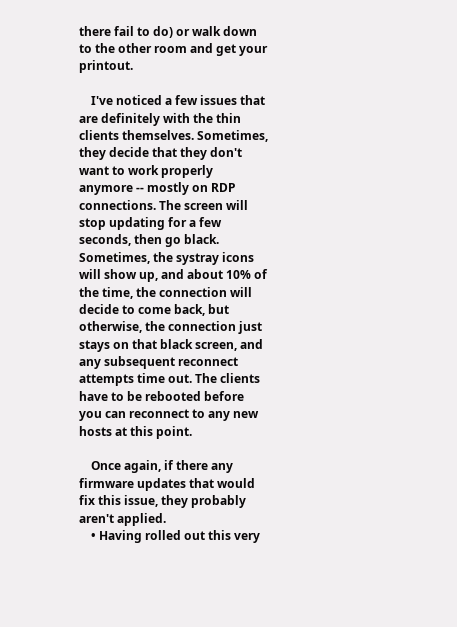there fail to do) or walk down to the other room and get your printout.

    I've noticed a few issues that are definitely with the thin clients themselves. Sometimes, they decide that they don't want to work properly anymore -- mostly on RDP connections. The screen will stop updating for a few seconds, then go black. Sometimes, the systray icons will show up, and about 10% of the time, the connection will decide to come back, but otherwise, the connection just stays on that black screen, and any subsequent reconnect attempts time out. The clients have to be rebooted before you can reconnect to any new hosts at this point.

    Once again, if there any firmware updates that would fix this issue, they probably aren't applied.
    • Having rolled out this very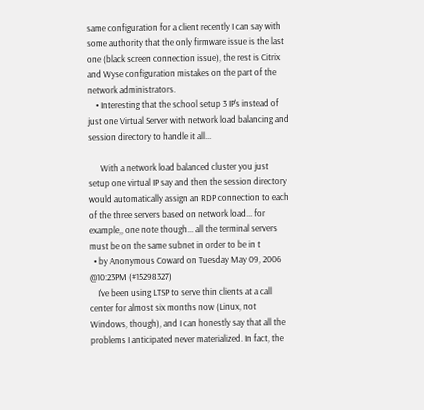same configuration for a client recently I can say with some authority that the only firmware issue is the last one (black screen connection issue), the rest is Citrix and Wyse configuration mistakes on the part of the network administrators.
    • Interesting that the school setup 3 IP's instead of just one Virtual Server with network load balancing and session directory to handle it all...

      With a network load balanced cluster you just setup one virtual IP say and then the session directory would automatically assign an RDP connection to each of the three servers based on network load... for example,, one note though... all the terminal servers must be on the same subnet in order to be in t
  • by Anonymous Coward on Tuesday May 09, 2006 @10:23PM (#15298327)
    I've been using LTSP to serve thin clients at a call center for almost six months now (Linux, not Windows, though), and I can honestly say that all the problems I anticipated never materialized. In fact, the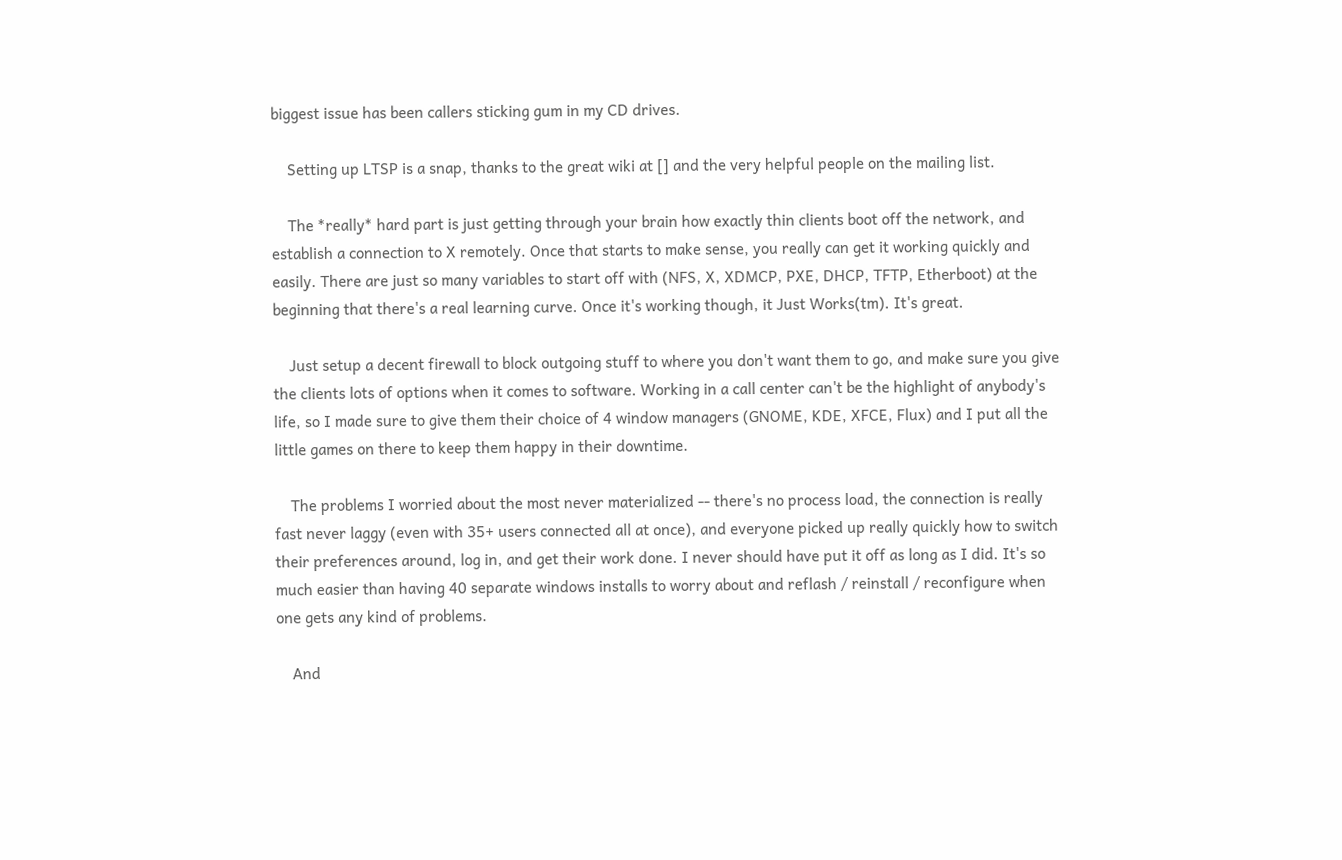biggest issue has been callers sticking gum in my CD drives.

    Setting up LTSP is a snap, thanks to the great wiki at [] and the very helpful people on the mailing list.

    The *really* hard part is just getting through your brain how exactly thin clients boot off the network, and establish a connection to X remotely. Once that starts to make sense, you really can get it working quickly and easily. There are just so many variables to start off with (NFS, X, XDMCP, PXE, DHCP, TFTP, Etherboot) at the beginning that there's a real learning curve. Once it's working though, it Just Works(tm). It's great.

    Just setup a decent firewall to block outgoing stuff to where you don't want them to go, and make sure you give the clients lots of options when it comes to software. Working in a call center can't be the highlight of anybody's life, so I made sure to give them their choice of 4 window managers (GNOME, KDE, XFCE, Flux) and I put all the little games on there to keep them happy in their downtime.

    The problems I worried about the most never materialized -- there's no process load, the connection is really fast never laggy (even with 35+ users connected all at once), and everyone picked up really quickly how to switch their preferences around, log in, and get their work done. I never should have put it off as long as I did. It's so much easier than having 40 separate windows installs to worry about and reflash / reinstall / reconfigure when one gets any kind of problems.

    And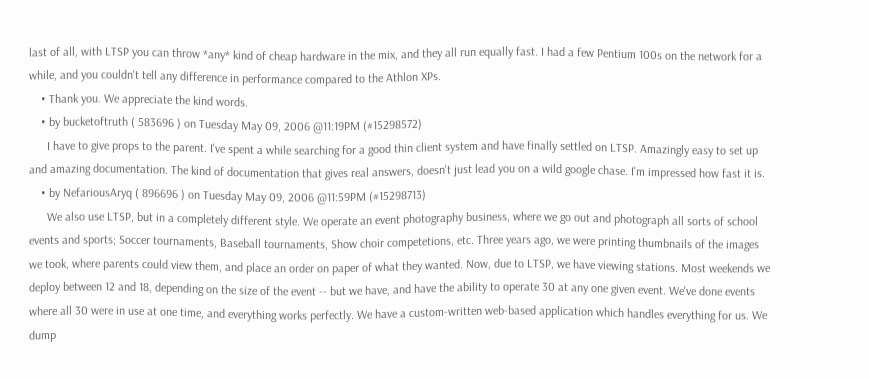last of all, with LTSP you can throw *any* kind of cheap hardware in the mix, and they all run equally fast. I had a few Pentium 100s on the network for a while, and you couldn't tell any difference in performance compared to the Athlon XPs.
    • Thank you. We appreciate the kind words.
    • by bucketoftruth ( 583696 ) on Tuesday May 09, 2006 @11:19PM (#15298572)
      I have to give props to the parent. I've spent a while searching for a good thin client system and have finally settled on LTSP. Amazingly easy to set up and amazing documentation. The kind of documentation that gives real answers, doesn't just lead you on a wild google chase. I'm impressed how fast it is.
    • by NefariousAryq ( 896696 ) on Tuesday May 09, 2006 @11:59PM (#15298713)
      We also use LTSP, but in a completely different style. We operate an event photography business, where we go out and photograph all sorts of school events and sports; Soccer tournaments, Baseball tournaments, Show choir competetions, etc. Three years ago, we were printing thumbnails of the images we took, where parents could view them, and place an order on paper of what they wanted. Now, due to LTSP, we have viewing stations. Most weekends we deploy between 12 and 18, depending on the size of the event -- but we have, and have the ability to operate 30 at any one given event. We've done events where all 30 were in use at one time, and everything works perfectly. We have a custom-written web-based application which handles everything for us. We dump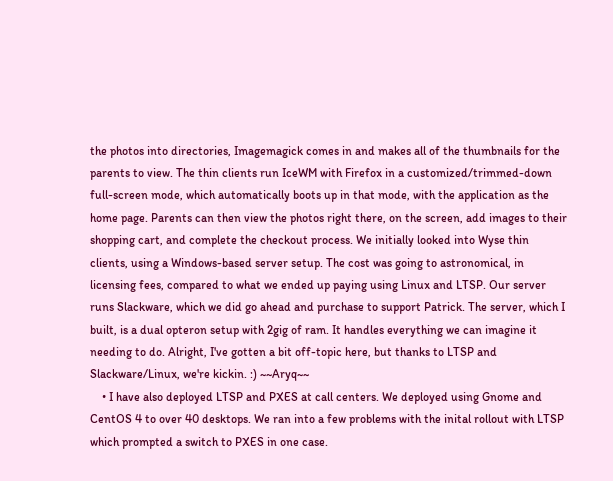the photos into directories, Imagemagick comes in and makes all of the thumbnails for the parents to view. The thin clients run IceWM with Firefox in a customized/trimmed-down full-screen mode, which automatically boots up in that mode, with the application as the home page. Parents can then view the photos right there, on the screen, add images to their shopping cart, and complete the checkout process. We initially looked into Wyse thin clients, using a Windows-based server setup. The cost was going to astronomical, in licensing fees, compared to what we ended up paying using Linux and LTSP. Our server runs Slackware, which we did go ahead and purchase to support Patrick. The server, which I built, is a dual opteron setup with 2gig of ram. It handles everything we can imagine it needing to do. Alright, I've gotten a bit off-topic here, but thanks to LTSP and Slackware/Linux, we're kickin. :) ~~Aryq~~
    • I have also deployed LTSP and PXES at call centers. We deployed using Gnome and CentOS 4 to over 40 desktops. We ran into a few problems with the inital rollout with LTSP which prompted a switch to PXES in one case.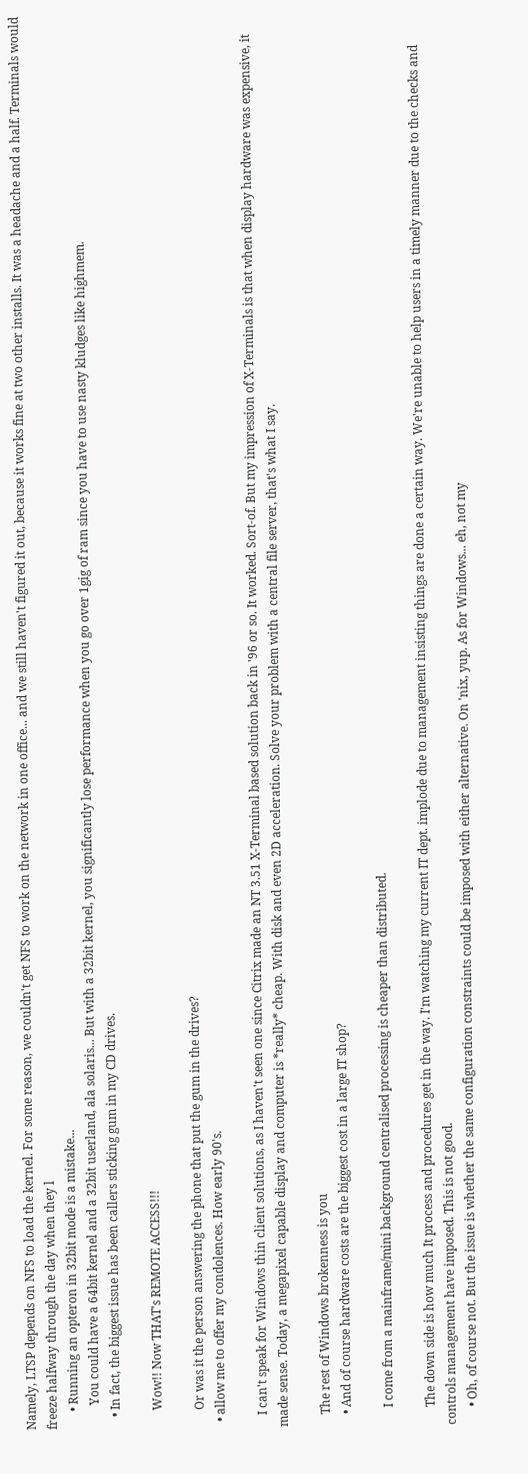Namely, LTSP depends on NFS to load the kernel. For some reason, we couldn't get NFS to work on the network in one office... and we still haven't figured it out, because it works fine at two other installs. It was a headache and a half. Terminals would freeze halfway through the day when they l
      • Running an opteron in 32bit mode is a mistake...
        You could have a 64bit kernel and a 32bit userland, ala solaris... But with a 32bit kernel, you significantly lose performance when you go over 1gig of ram since you have to use nasty kludges like highmem.
    • In fact, the biggest issue has been callers sticking gum in my CD drives.

      Wow!! Now THAT's REMOTE ACCESS!!!

      Or was it the person answering the phone that put the gum in the drives?
  • allow me to offer my condolences. How early 90's.

    I can't speak for Windows thin client solutions, as I haven't seen one since Citrix made an NT 3.51 X-Terminal based solution back in '96 or so. It worked. Sort-of. But my impression of X-Terminals is that when display hardware was expensive, it made sense. Today, a megapixel capable display and computer is *really* cheap. With disk and even 2D acceleration. Solve your problem with a central file server, that's what I say.

    The rest of Windows brokenness is you
    • And of course hardware costs are the biggest cost in a large IT shop?

      I come from a mainframe/mini background centralised processing is cheaper than distributed.

      The down side is how much It process and procedures get in the way. I'm watching my current IT dept. implode due to management insisting things are done a certain way. We're unable to help users in a timely manner due to the checks and controls management have imposed. This is not good.
      • Oh, of course not. But the issue is whether the same configuration constraints could be imposed with either alternative. On 'nix, yup. As for Windows... eh, not my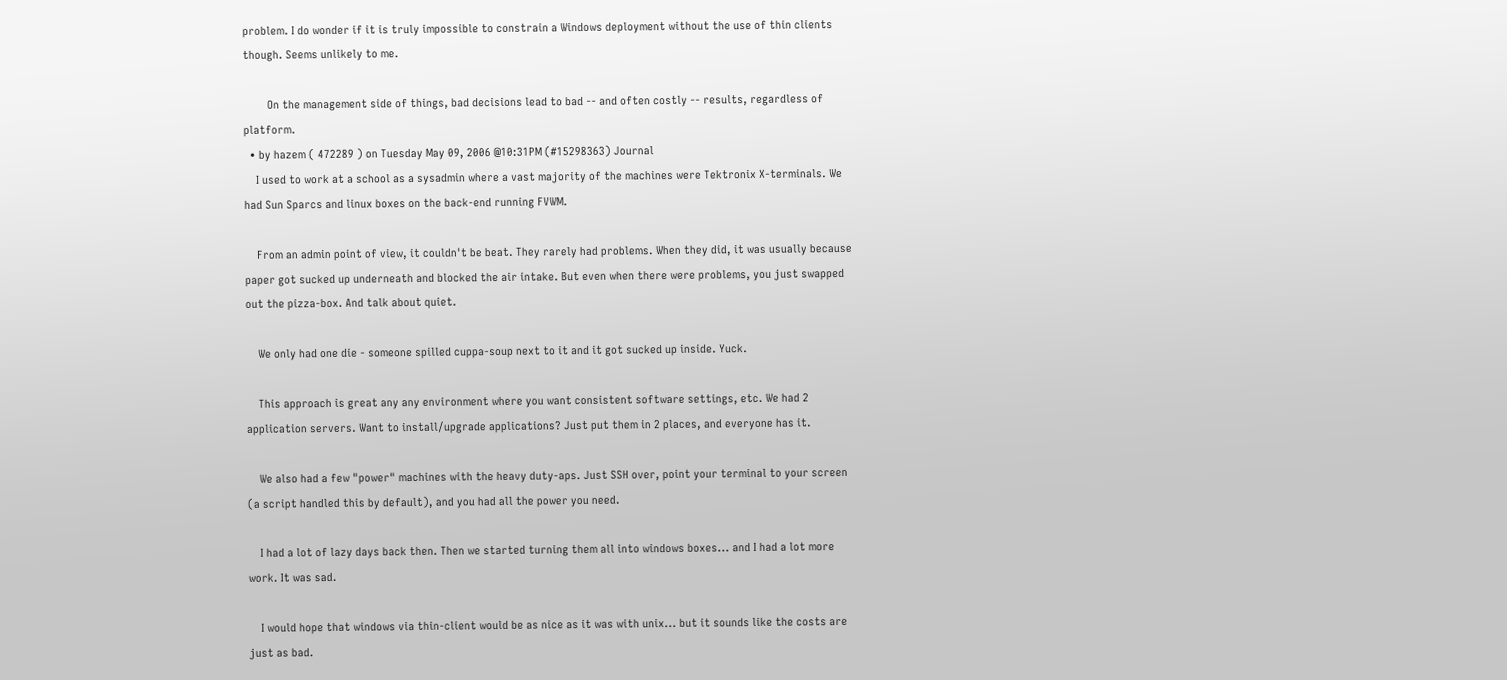problem. I do wonder if it is truly impossible to constrain a Windows deployment without the use of thin clients though. Seems unlikely to me.

        On the management side of things, bad decisions lead to bad -- and often costly -- results, regardless of platform.
  • by hazem ( 472289 ) on Tuesday May 09, 2006 @10:31PM (#15298363) Journal
    I used to work at a school as a sysadmin where a vast majority of the machines were Tektronix X-terminals. We had Sun Sparcs and linux boxes on the back-end running FVWM.

    From an admin point of view, it couldn't be beat. They rarely had problems. When they did, it was usually because paper got sucked up underneath and blocked the air intake. But even when there were problems, you just swapped out the pizza-box. And talk about quiet.

    We only had one die - someone spilled cuppa-soup next to it and it got sucked up inside. Yuck.

    This approach is great any any environment where you want consistent software settings, etc. We had 2 application servers. Want to install/upgrade applications? Just put them in 2 places, and everyone has it.

    We also had a few "power" machines with the heavy duty-aps. Just SSH over, point your terminal to your screen (a script handled this by default), and you had all the power you need.

    I had a lot of lazy days back then. Then we started turning them all into windows boxes... and I had a lot more work. It was sad.

    I would hope that windows via thin-client would be as nice as it was with unix... but it sounds like the costs are just as bad.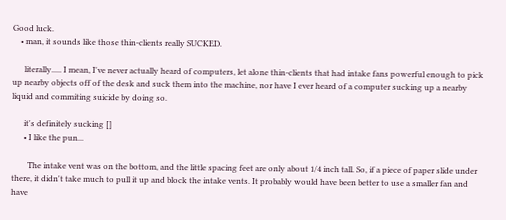Good luck.
    • man, it sounds like those thin-clients really SUCKED.

      literally..... I mean, I've never actually heard of computers, let alone thin-clients that had intake fans powerful enough to pick up nearby objects off of the desk and suck them into the machine, nor have I ever heard of a computer sucking up a nearby liquid and commiting suicide by doing so.

      it's definitely sucking []
      • I like the pun...

        The intake vent was on the bottom, and the little spacing feet are only about 1/4 inch tall. So, if a piece of paper slide under there, it didn't take much to pull it up and block the intake vents. It probably would have been better to use a smaller fan and have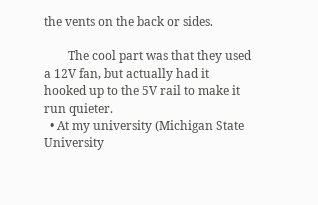the vents on the back or sides.

        The cool part was that they used a 12V fan, but actually had it hooked up to the 5V rail to make it run quieter.
  • At my university (Michigan State University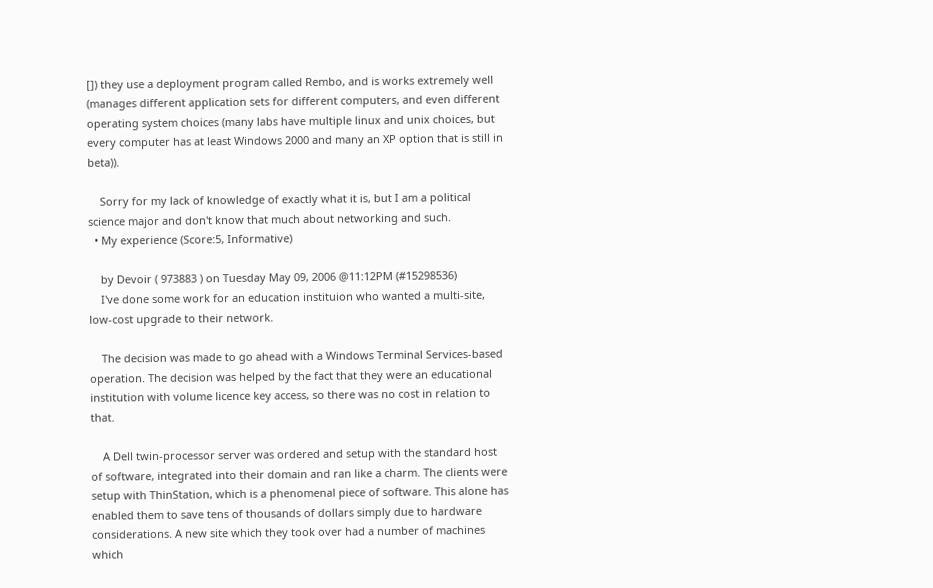[]) they use a deployment program called Rembo, and is works extremely well (manages different application sets for different computers, and even different operating system choices (many labs have multiple linux and unix choices, but every computer has at least Windows 2000 and many an XP option that is still in beta)).

    Sorry for my lack of knowledge of exactly what it is, but I am a political science major and don't know that much about networking and such.
  • My experience (Score:5, Informative)

    by Devoir ( 973883 ) on Tuesday May 09, 2006 @11:12PM (#15298536)
    I've done some work for an education instituion who wanted a multi-site, low-cost upgrade to their network.

    The decision was made to go ahead with a Windows Terminal Services-based operation. The decision was helped by the fact that they were an educational institution with volume licence key access, so there was no cost in relation to that.

    A Dell twin-processor server was ordered and setup with the standard host of software, integrated into their domain and ran like a charm. The clients were setup with ThinStation, which is a phenomenal piece of software. This alone has enabled them to save tens of thousands of dollars simply due to hardware considerations. A new site which they took over had a number of machines which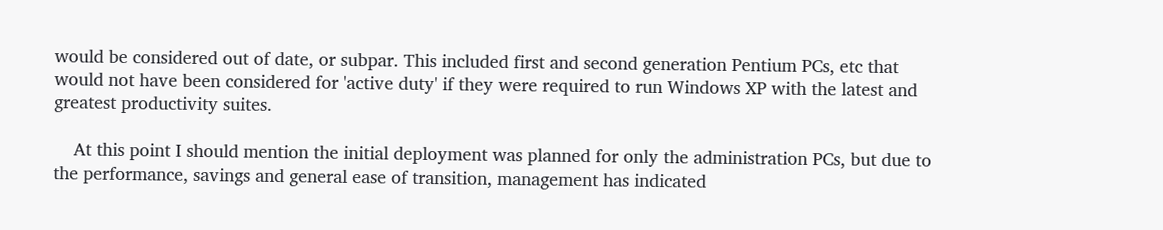would be considered out of date, or subpar. This included first and second generation Pentium PCs, etc that would not have been considered for 'active duty' if they were required to run Windows XP with the latest and greatest productivity suites.

    At this point I should mention the initial deployment was planned for only the administration PCs, but due to the performance, savings and general ease of transition, management has indicated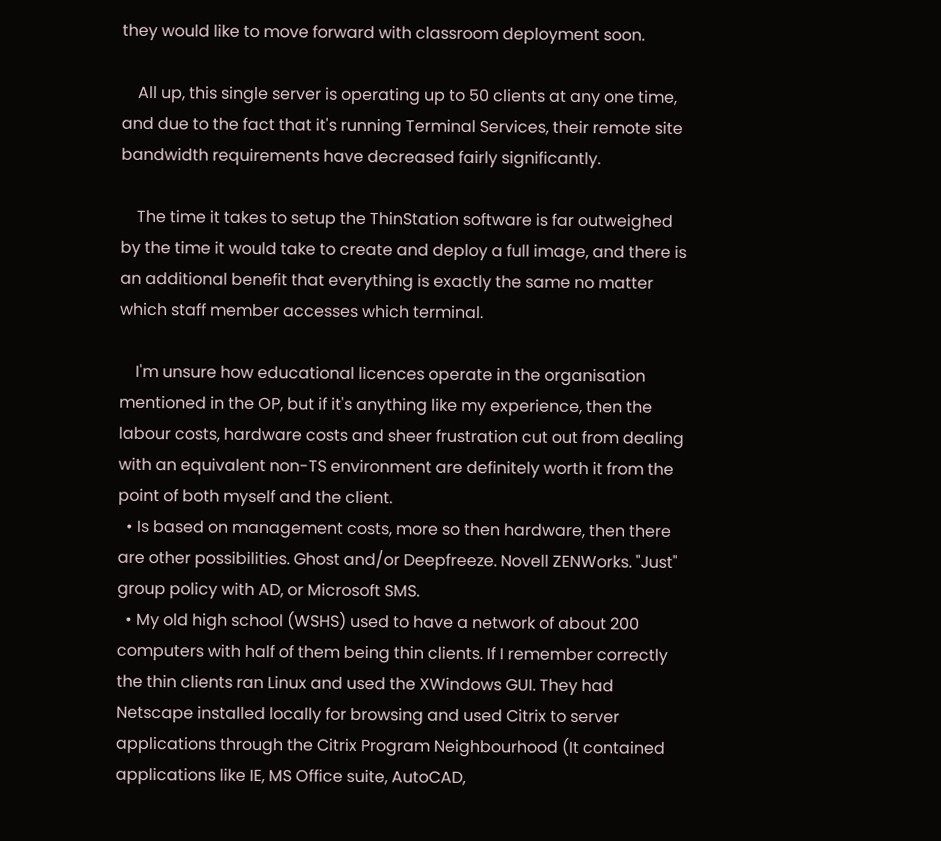they would like to move forward with classroom deployment soon.

    All up, this single server is operating up to 50 clients at any one time, and due to the fact that it's running Terminal Services, their remote site bandwidth requirements have decreased fairly significantly.

    The time it takes to setup the ThinStation software is far outweighed by the time it would take to create and deploy a full image, and there is an additional benefit that everything is exactly the same no matter which staff member accesses which terminal.

    I'm unsure how educational licences operate in the organisation mentioned in the OP, but if it's anything like my experience, then the labour costs, hardware costs and sheer frustration cut out from dealing with an equivalent non-TS environment are definitely worth it from the point of both myself and the client.
  • Is based on management costs, more so then hardware, then there are other possibilities. Ghost and/or Deepfreeze. Novell ZENWorks. "Just" group policy with AD, or Microsoft SMS.
  • My old high school (WSHS) used to have a network of about 200 computers with half of them being thin clients. If I remember correctly the thin clients ran Linux and used the XWindows GUI. They had Netscape installed locally for browsing and used Citrix to server applications through the Citrix Program Neighbourhood (It contained applications like IE, MS Office suite, AutoCAD,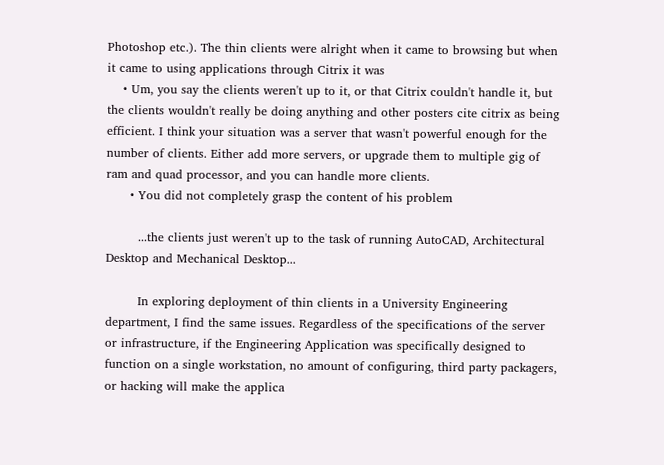Photoshop etc.). The thin clients were alright when it came to browsing but when it came to using applications through Citrix it was
    • Um, you say the clients weren't up to it, or that Citrix couldn't handle it, but the clients wouldn't really be doing anything and other posters cite citrix as being efficient. I think your situation was a server that wasn't powerful enough for the number of clients. Either add more servers, or upgrade them to multiple gig of ram and quad processor, and you can handle more clients.
      • You did not completely grasp the content of his problem

        ...the clients just weren't up to the task of running AutoCAD, Architectural Desktop and Mechanical Desktop...

        In exploring deployment of thin clients in a University Engineering department, I find the same issues. Regardless of the specifications of the server or infrastructure, if the Engineering Application was specifically designed to function on a single workstation, no amount of configuring, third party packagers, or hacking will make the applica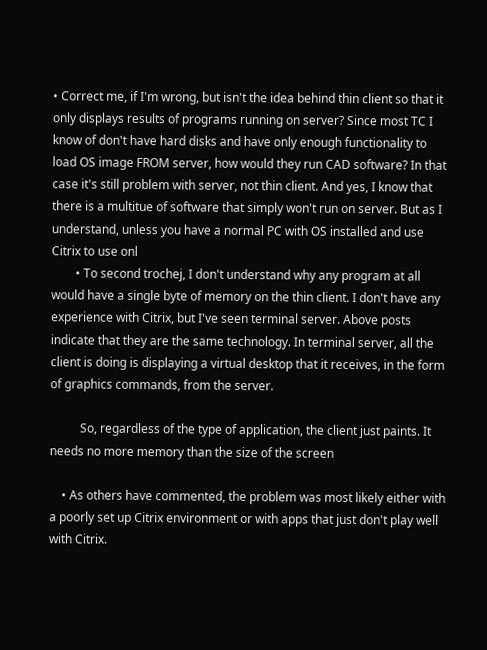• Correct me, if I'm wrong, but isn't the idea behind thin client so that it only displays results of programs running on server? Since most TC I know of don't have hard disks and have only enough functionality to load OS image FROM server, how would they run CAD software? In that case it's still problem with server, not thin client. And yes, I know that there is a multitue of software that simply won't run on server. But as I understand, unless you have a normal PC with OS installed and use Citrix to use onl
        • To second trochej, I don't understand why any program at all would have a single byte of memory on the thin client. I don't have any experience with Citrix, but I've seen terminal server. Above posts indicate that they are the same technology. In terminal server, all the client is doing is displaying a virtual desktop that it receives, in the form of graphics commands, from the server.

          So, regardless of the type of application, the client just paints. It needs no more memory than the size of the screen

    • As others have commented, the problem was most likely either with a poorly set up Citrix environment or with apps that just don't play well with Citrix.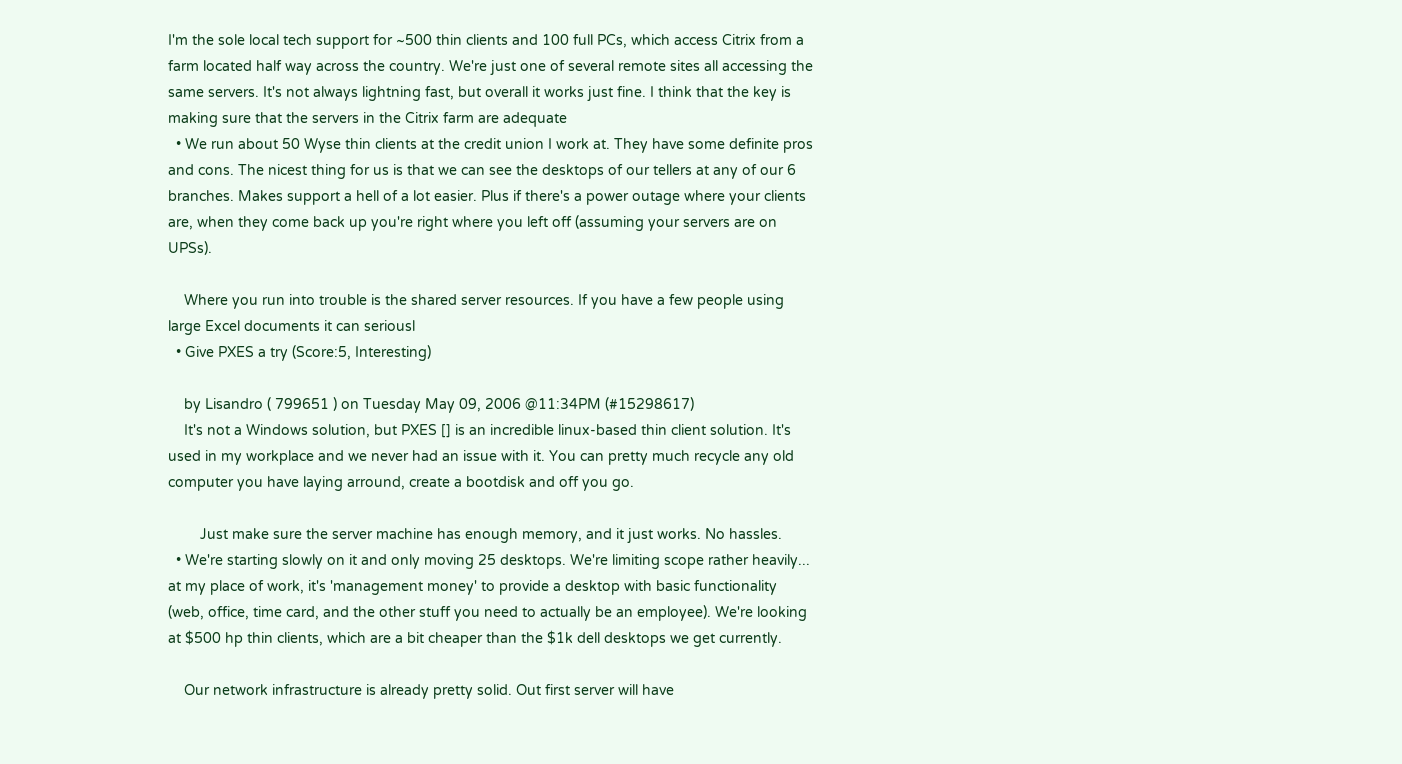I'm the sole local tech support for ~500 thin clients and 100 full PCs, which access Citrix from a farm located half way across the country. We're just one of several remote sites all accessing the same servers. It's not always lightning fast, but overall it works just fine. I think that the key is making sure that the servers in the Citrix farm are adequate
  • We run about 50 Wyse thin clients at the credit union I work at. They have some definite pros and cons. The nicest thing for us is that we can see the desktops of our tellers at any of our 6 branches. Makes support a hell of a lot easier. Plus if there's a power outage where your clients are, when they come back up you're right where you left off (assuming your servers are on UPSs).

    Where you run into trouble is the shared server resources. If you have a few people using large Excel documents it can seriousl
  • Give PXES a try (Score:5, Interesting)

    by Lisandro ( 799651 ) on Tuesday May 09, 2006 @11:34PM (#15298617)
    It's not a Windows solution, but PXES [] is an incredible linux-based thin client solution. It's used in my workplace and we never had an issue with it. You can pretty much recycle any old computer you have laying arround, create a bootdisk and off you go.

        Just make sure the server machine has enough memory, and it just works. No hassles.
  • We're starting slowly on it and only moving 25 desktops. We're limiting scope rather heavily... at my place of work, it's 'management money' to provide a desktop with basic functionality (web, office, time card, and the other stuff you need to actually be an employee). We're looking at $500 hp thin clients, which are a bit cheaper than the $1k dell desktops we get currently.

    Our network infrastructure is already pretty solid. Out first server will have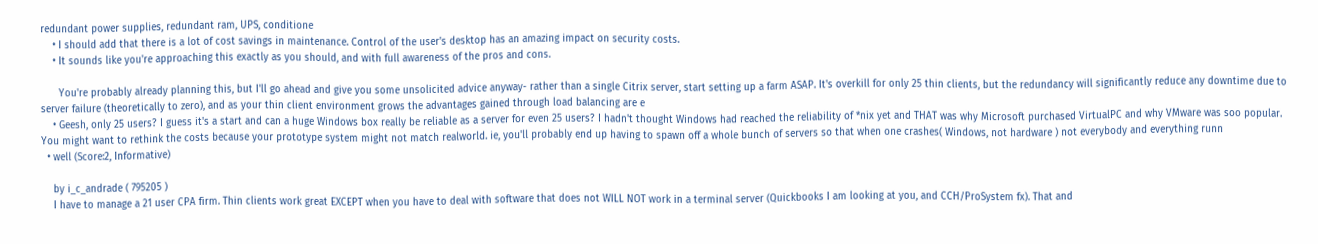redundant power supplies, redundant ram, UPS, conditione
    • I should add that there is a lot of cost savings in maintenance. Control of the user's desktop has an amazing impact on security costs.
    • It sounds like you're approaching this exactly as you should, and with full awareness of the pros and cons.

      You're probably already planning this, but I'll go ahead and give you some unsolicited advice anyway- rather than a single Citrix server, start setting up a farm ASAP. It's overkill for only 25 thin clients, but the redundancy will significantly reduce any downtime due to server failure (theoretically to zero), and as your thin client environment grows the advantages gained through load balancing are e
    • Geesh, only 25 users? I guess it's a start and can a huge Windows box really be reliable as a server for even 25 users? I hadn't thought Windows had reached the reliability of *nix yet and THAT was why Microsoft purchased VirtualPC and why VMware was soo popular. You might want to rethink the costs because your prototype system might not match realworld. ie, you'll probably end up having to spawn off a whole bunch of servers so that when one crashes( Windows, not hardware ) not everybody and everything runn
  • well (Score:2, Informative)

    by i_c_andrade ( 795205 )
    I have to manage a 21 user CPA firm. Thin clients work great EXCEPT when you have to deal with software that does not WILL NOT work in a terminal server (Quickbooks I am looking at you, and CCH/ProSystem fx). That and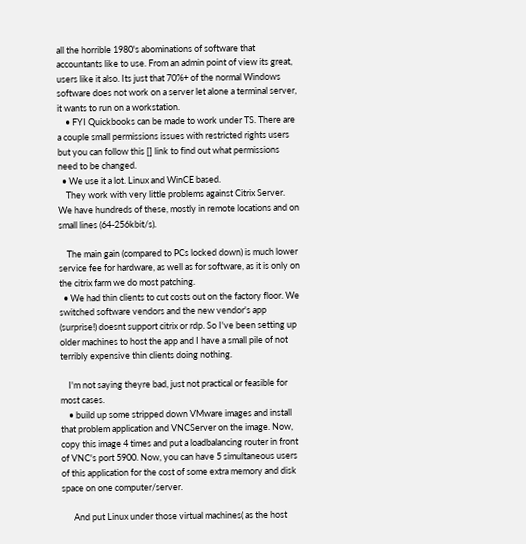all the horrible 1980's abominations of software that accountants like to use. From an admin point of view its great, users like it also. Its just that 70%+ of the normal Windows software does not work on a server let alone a terminal server, it wants to run on a workstation.
    • FYI Quickbooks can be made to work under TS. There are a couple small permissions issues with restricted rights users but you can follow this [] link to find out what permissions need to be changed.
  • We use it a lot. Linux and WinCE based.
    They work with very little problems against Citrix Server. We have hundreds of these, mostly in remote locations and on small lines (64-256kbit/s).

    The main gain (compared to PCs locked down) is much lower service fee for hardware, as well as for software, as it is only on the citrix farm we do most patching.
  • We had thin clients to cut costs out on the factory floor. We switched software vendors and the new vendor's app (surprise!) doesnt support citrix or rdp. So I've been setting up older machines to host the app and I have a small pile of not terribly expensive thin clients doing nothing.

    I'm not saying theyre bad, just not practical or feasible for most cases.
    • build up some stripped down VMware images and install that problem application and VNCServer on the image. Now, copy this image 4 times and put a loadbalancing router in front of VNC's port 5900. Now, you can have 5 simultaneous users of this application for the cost of some extra memory and disk space on one computer/server.

      And put Linux under those virtual machines( as the host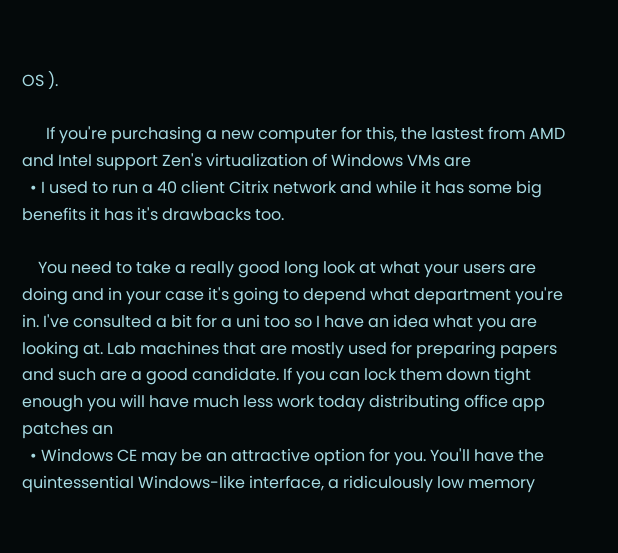OS ).

      If you're purchasing a new computer for this, the lastest from AMD and Intel support Zen's virtualization of Windows VMs are
  • I used to run a 40 client Citrix network and while it has some big benefits it has it's drawbacks too.

    You need to take a really good long look at what your users are doing and in your case it's going to depend what department you're in. I've consulted a bit for a uni too so I have an idea what you are looking at. Lab machines that are mostly used for preparing papers and such are a good candidate. If you can lock them down tight enough you will have much less work today distributing office app patches an
  • Windows CE may be an attractive option for you. You'll have the quintessential Windows-like interface, a ridiculously low memory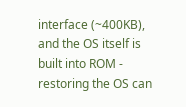interface (~400KB), and the OS itself is built into ROM - restoring the OS can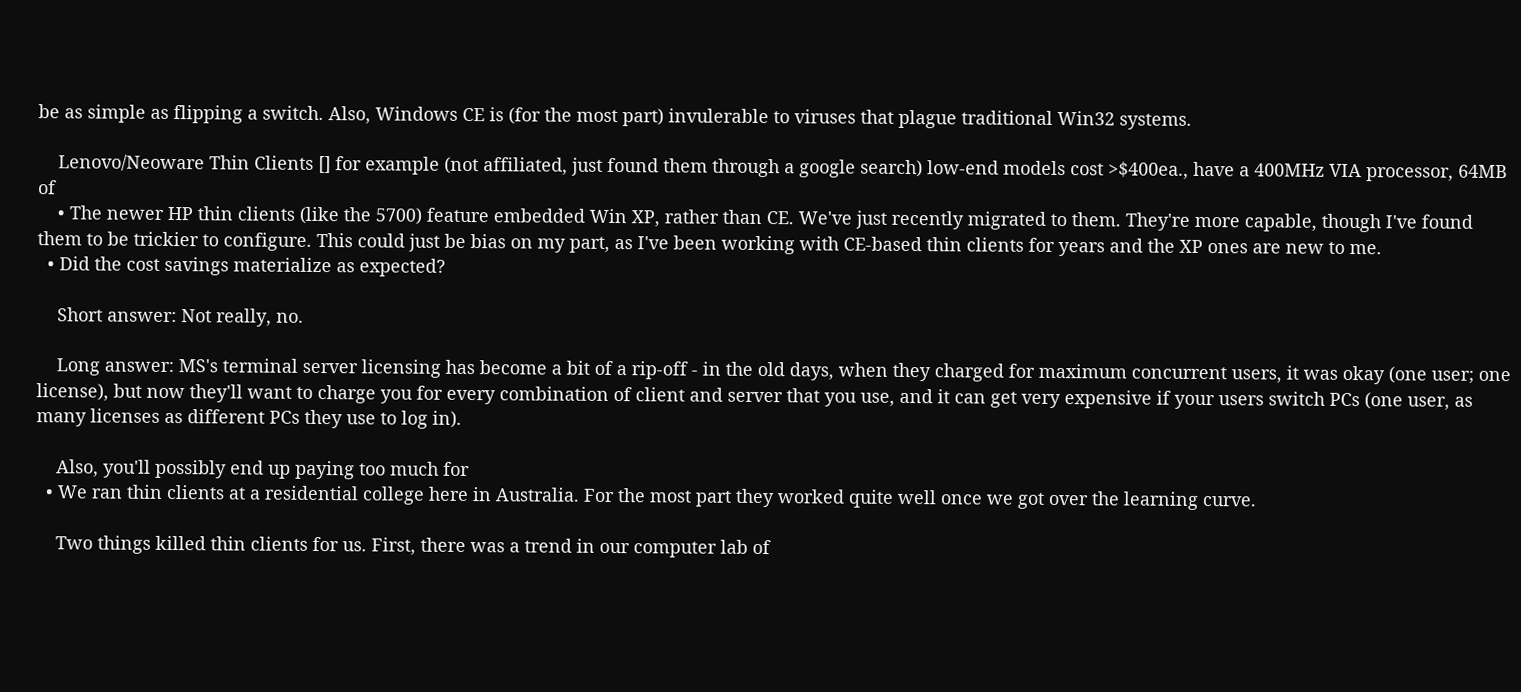be as simple as flipping a switch. Also, Windows CE is (for the most part) invulerable to viruses that plague traditional Win32 systems.

    Lenovo/Neoware Thin Clients [] for example (not affiliated, just found them through a google search) low-end models cost >$400ea., have a 400MHz VIA processor, 64MB of
    • The newer HP thin clients (like the 5700) feature embedded Win XP, rather than CE. We've just recently migrated to them. They're more capable, though I've found them to be trickier to configure. This could just be bias on my part, as I've been working with CE-based thin clients for years and the XP ones are new to me.
  • Did the cost savings materialize as expected?

    Short answer: Not really, no.

    Long answer: MS's terminal server licensing has become a bit of a rip-off - in the old days, when they charged for maximum concurrent users, it was okay (one user; one license), but now they'll want to charge you for every combination of client and server that you use, and it can get very expensive if your users switch PCs (one user, as many licenses as different PCs they use to log in).

    Also, you'll possibly end up paying too much for
  • We ran thin clients at a residential college here in Australia. For the most part they worked quite well once we got over the learning curve.

    Two things killed thin clients for us. First, there was a trend in our computer lab of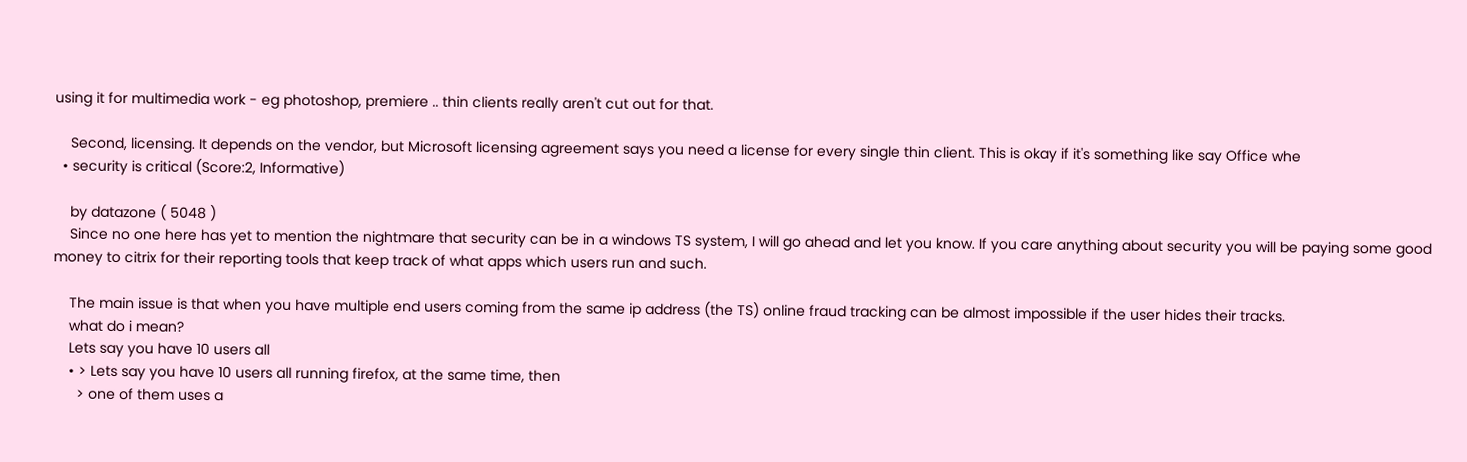using it for multimedia work - eg photoshop, premiere .. thin clients really aren't cut out for that.

    Second, licensing. It depends on the vendor, but Microsoft licensing agreement says you need a license for every single thin client. This is okay if it's something like say Office whe
  • security is critical (Score:2, Informative)

    by datazone ( 5048 )
    Since no one here has yet to mention the nightmare that security can be in a windows TS system, I will go ahead and let you know. If you care anything about security you will be paying some good money to citrix for their reporting tools that keep track of what apps which users run and such.

    The main issue is that when you have multiple end users coming from the same ip address (the TS) online fraud tracking can be almost impossible if the user hides their tracks.
    what do i mean?
    Lets say you have 10 users all
    • > Lets say you have 10 users all running firefox, at the same time, then
      > one of them uses a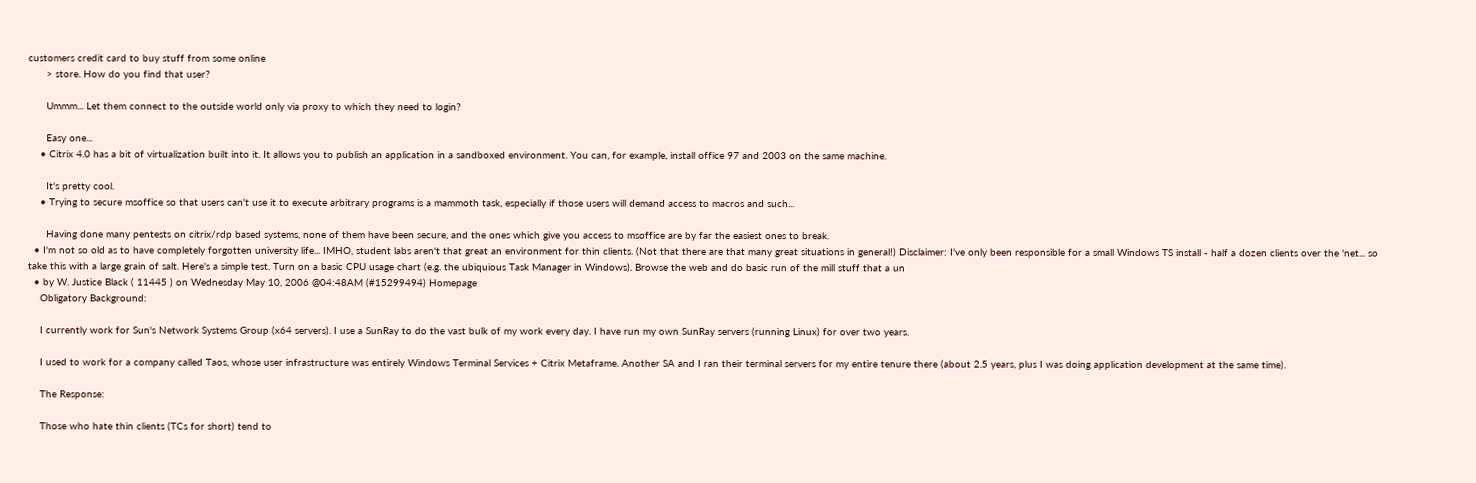customers credit card to buy stuff from some online
      > store. How do you find that user?

      Ummm... Let them connect to the outside world only via proxy to which they need to login?

      Easy one...
    • Citrix 4.0 has a bit of virtualization built into it. It allows you to publish an application in a sandboxed environment. You can, for example, install office 97 and 2003 on the same machine.

      It's pretty cool.
    • Trying to secure msoffice so that users can't use it to execute arbitrary programs is a mammoth task, especially if those users will demand access to macros and such...

      Having done many pentests on citrix/rdp based systems, none of them have been secure, and the ones which give you access to msoffice are by far the easiest ones to break.
  • I'm not so old as to have completely forgotten university life... IMHO, student labs aren't that great an environment for thin clients. (Not that there are that many great situations in general!) Disclaimer: I've only been responsible for a small Windows TS install - half a dozen clients over the 'net... so take this with a large grain of salt. Here's a simple test. Turn on a basic CPU usage chart (e.g. the ubiquious Task Manager in Windows). Browse the web and do basic run of the mill stuff that a un
  • by W. Justice Black ( 11445 ) on Wednesday May 10, 2006 @04:48AM (#15299494) Homepage
    Obligatory Background:

    I currently work for Sun's Network Systems Group (x64 servers). I use a SunRay to do the vast bulk of my work every day. I have run my own SunRay servers (running Linux) for over two years.

    I used to work for a company called Taos, whose user infrastructure was entirely Windows Terminal Services + Citrix Metaframe. Another SA and I ran their terminal servers for my entire tenure there (about 2.5 years, plus I was doing application development at the same time).

    The Response:

    Those who hate thin clients (TCs for short) tend to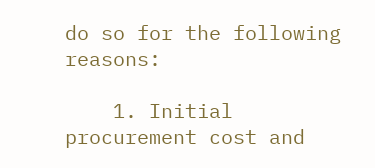do so for the following reasons:

    1. Initial procurement cost and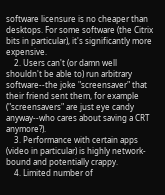software licensure is no cheaper than desktops. For some software (the Citrix bits in particular), it's significantly more expensive.
    2. Users can't (or damn well shouldn't be able to) run arbitrary software--the joke "screensaver" that their friend sent them, for example ("screensavers" are just eye candy anyway--who cares about saving a CRT anymore?).
    3. Performance with certain apps (video in particular) is highly network-bound and potentially crappy.
    4. Limited number of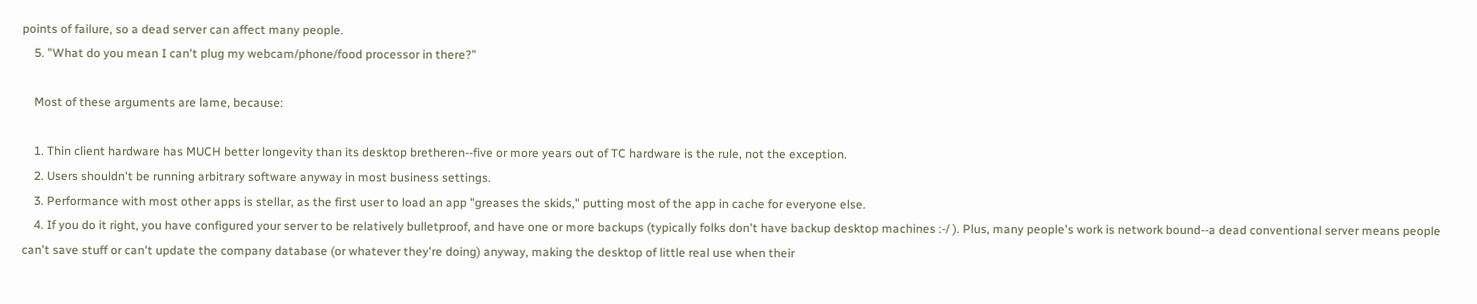points of failure, so a dead server can affect many people.
    5. "What do you mean I can't plug my webcam/phone/food processor in there?"

    Most of these arguments are lame, because:

    1. Thin client hardware has MUCH better longevity than its desktop bretheren--five or more years out of TC hardware is the rule, not the exception.
    2. Users shouldn't be running arbitrary software anyway in most business settings.
    3. Performance with most other apps is stellar, as the first user to load an app "greases the skids," putting most of the app in cache for everyone else.
    4. If you do it right, you have configured your server to be relatively bulletproof, and have one or more backups (typically folks don't have backup desktop machines :-/ ). Plus, many people's work is network bound--a dead conventional server means people can't save stuff or can't update the company database (or whatever they're doing) anyway, making the desktop of little real use when their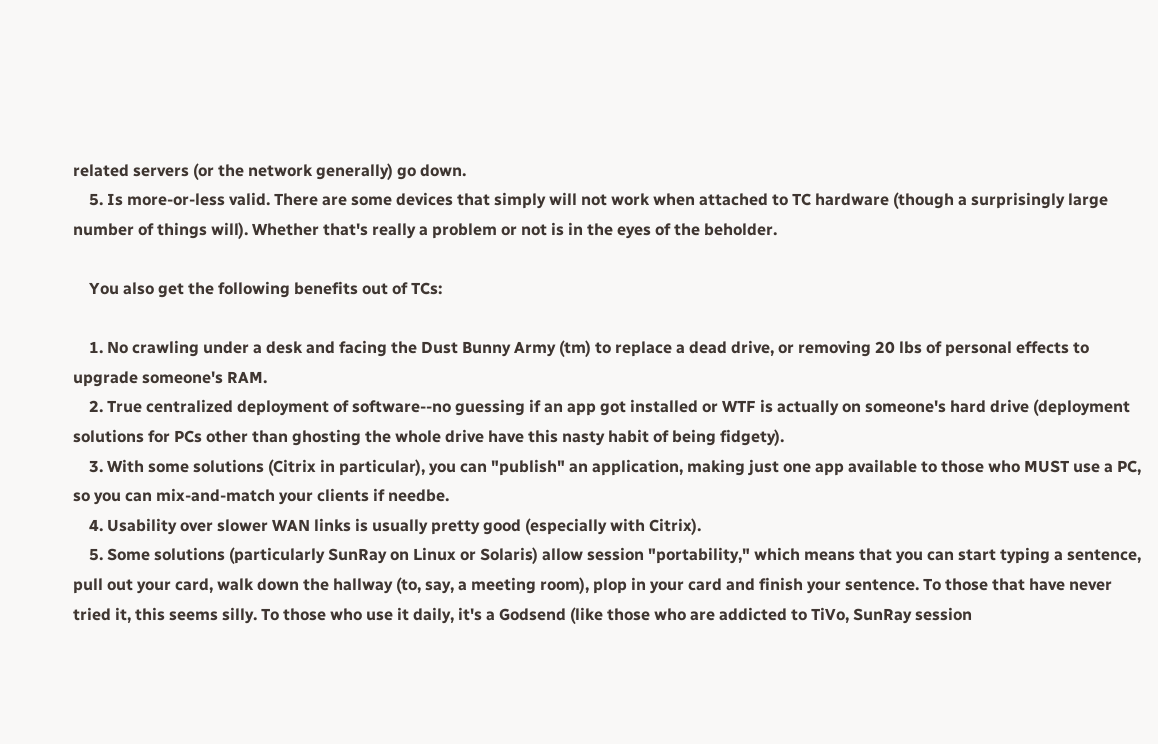related servers (or the network generally) go down.
    5. Is more-or-less valid. There are some devices that simply will not work when attached to TC hardware (though a surprisingly large number of things will). Whether that's really a problem or not is in the eyes of the beholder.

    You also get the following benefits out of TCs:

    1. No crawling under a desk and facing the Dust Bunny Army (tm) to replace a dead drive, or removing 20 lbs of personal effects to upgrade someone's RAM.
    2. True centralized deployment of software--no guessing if an app got installed or WTF is actually on someone's hard drive (deployment solutions for PCs other than ghosting the whole drive have this nasty habit of being fidgety).
    3. With some solutions (Citrix in particular), you can "publish" an application, making just one app available to those who MUST use a PC, so you can mix-and-match your clients if needbe.
    4. Usability over slower WAN links is usually pretty good (especially with Citrix).
    5. Some solutions (particularly SunRay on Linux or Solaris) allow session "portability," which means that you can start typing a sentence, pull out your card, walk down the hallway (to, say, a meeting room), plop in your card and finish your sentence. To those that have never tried it, this seems silly. To those who use it daily, it's a Godsend (like those who are addicted to TiVo, SunRay session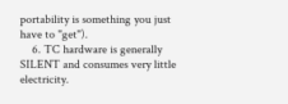portability is something you just have to "get").
    6. TC hardware is generally SILENT and consumes very little electricity.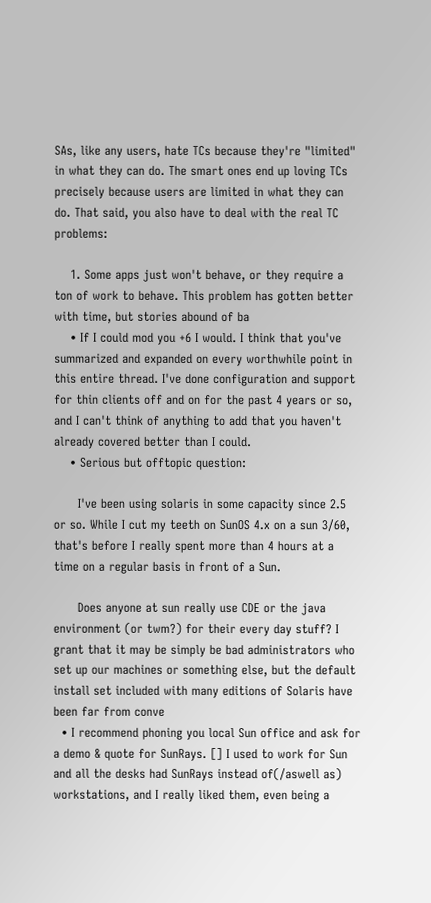SAs, like any users, hate TCs because they're "limited" in what they can do. The smart ones end up loving TCs precisely because users are limited in what they can do. That said, you also have to deal with the real TC problems:

    1. Some apps just won't behave, or they require a ton of work to behave. This problem has gotten better with time, but stories abound of ba
    • If I could mod you +6 I would. I think that you've summarized and expanded on every worthwhile point in this entire thread. I've done configuration and support for thin clients off and on for the past 4 years or so, and I can't think of anything to add that you haven't already covered better than I could.
    • Serious but offtopic question:

      I've been using solaris in some capacity since 2.5 or so. While I cut my teeth on SunOS 4.x on a sun 3/60, that's before I really spent more than 4 hours at a time on a regular basis in front of a Sun.

      Does anyone at sun really use CDE or the java environment (or twm?) for their every day stuff? I grant that it may be simply be bad administrators who set up our machines or something else, but the default install set included with many editions of Solaris have been far from conve
  • I recommend phoning you local Sun office and ask for a demo & quote for SunRays. [] I used to work for Sun and all the desks had SunRays instead of(/aswell as) workstations, and I really liked them, even being a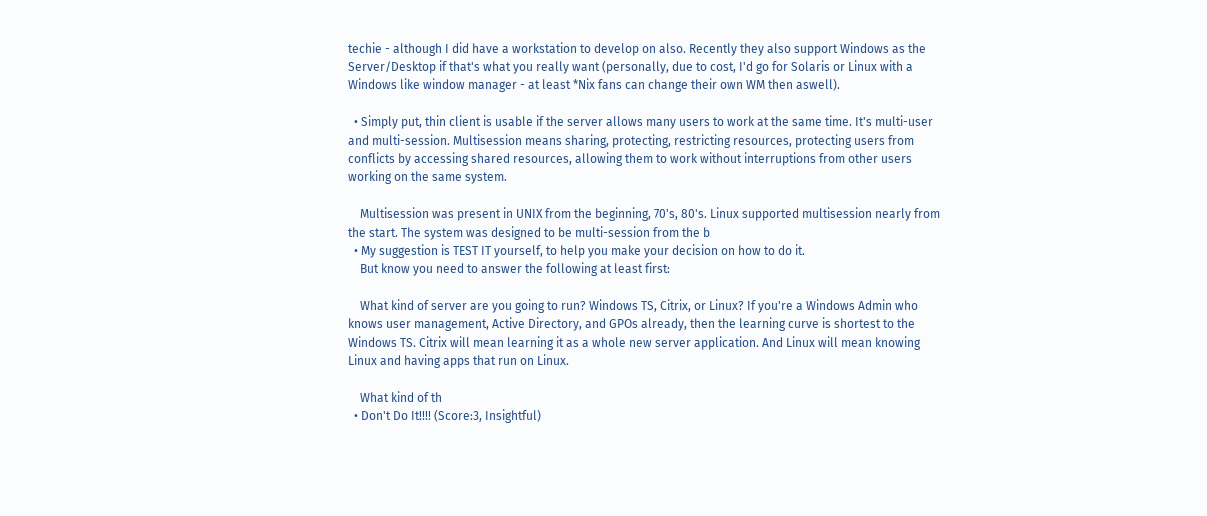techie - although I did have a workstation to develop on also. Recently they also support Windows as the Server/Desktop if that's what you really want (personally, due to cost, I'd go for Solaris or Linux with a Windows like window manager - at least *Nix fans can change their own WM then aswell).

  • Simply put, thin client is usable if the server allows many users to work at the same time. It's multi-user and multi-session. Multisession means sharing, protecting, restricting resources, protecting users from conflicts by accessing shared resources, allowing them to work without interruptions from other users working on the same system.

    Multisession was present in UNIX from the beginning, 70's, 80's. Linux supported multisession nearly from the start. The system was designed to be multi-session from the b
  • My suggestion is TEST IT yourself, to help you make your decision on how to do it.
    But know you need to answer the following at least first:

    What kind of server are you going to run? Windows TS, Citrix, or Linux? If you're a Windows Admin who knows user management, Active Directory, and GPOs already, then the learning curve is shortest to the Windows TS. Citrix will mean learning it as a whole new server application. And Linux will mean knowing Linux and having apps that run on Linux.

    What kind of th
  • Don't Do It!!!! (Score:3, Insightful)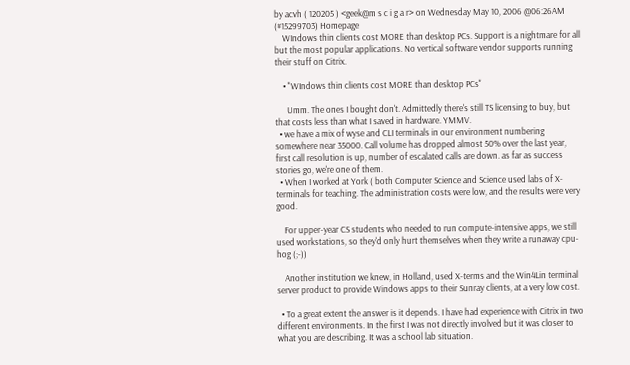by acvh ( 120205 ) <geek@m s c i g a r> on Wednesday May 10, 2006 @06:26AM (#15299703) Homepage
    WIndows thin clients cost MORE than desktop PCs. Support is a nightmare for all but the most popular applications. No vertical software vendor supports running their stuff on Citrix.

    • "WIndows thin clients cost MORE than desktop PCs"

      Umm. The ones I bought don't. Admittedly there's still TS licensing to buy, but that costs less than what I saved in hardware. YMMV.
  • we have a mix of wyse and CLI terminals in our environment numbering somewhere near 35000. Call volume has dropped almost 50% over the last year, first call resolution is up, number of escalated calls are down. as far as success stories go, we're one of them.
  • When I worked at York ( both Computer Science and Science used labs of X-terminals for teaching. The administration costs were low, and the results were very good.

    For upper-year CS students who needed to run compute-intensive apps, we still used workstations, so they'd only hurt themselves when they write a runaway cpu-hog (;-))

    Another institution we knew, in Holland, used X-terms and the Win4Lin terminal server product to provide Windows apps to their Sunray clients, at a very low cost.

  • To a great extent the answer is it depends. I have had experience with Citrix in two different environments. In the first I was not directly involved but it was closer to what you are describing. It was a school lab situation.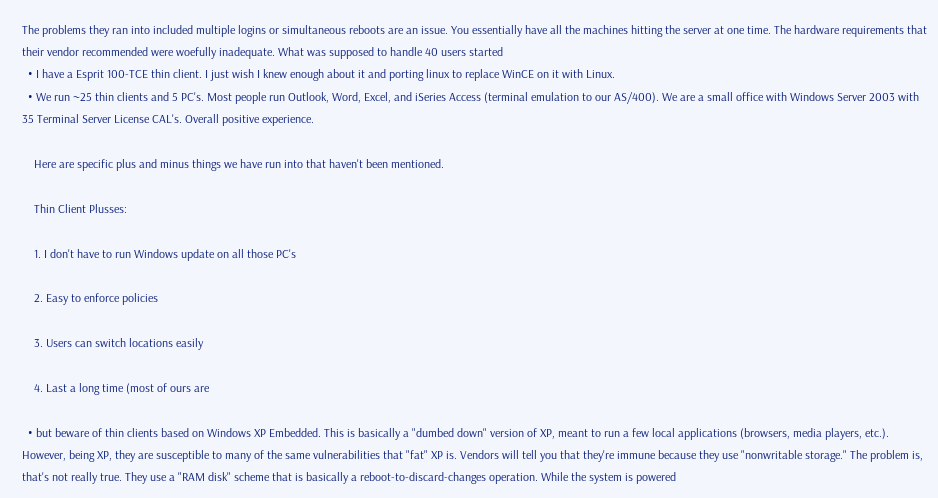The problems they ran into included multiple logins or simultaneous reboots are an issue. You essentially have all the machines hitting the server at one time. The hardware requirements that their vendor recommended were woefully inadequate. What was supposed to handle 40 users started
  • I have a Esprit 100-TCE thin client. I just wish I knew enough about it and porting linux to replace WinCE on it with Linux.
  • We run ~25 thin clients and 5 PC's. Most people run Outlook, Word, Excel, and iSeries Access (terminal emulation to our AS/400). We are a small office with Windows Server 2003 with 35 Terminal Server License CAL's. Overall positive experience.

    Here are specific plus and minus things we have run into that haven't been mentioned.

    Thin Client Plusses:

    1. I don't have to run Windows update on all those PC's

    2. Easy to enforce policies

    3. Users can switch locations easily

    4. Last a long time (most of ours are

  • but beware of thin clients based on Windows XP Embedded. This is basically a "dumbed down" version of XP, meant to run a few local applications (browsers, media players, etc.). However, being XP, they are susceptible to many of the same vulnerabilities that "fat" XP is. Vendors will tell you that they're immune because they use "nonwritable storage." The problem is, that's not really true. They use a "RAM disk" scheme that is basically a reboot-to-discard-changes operation. While the system is powered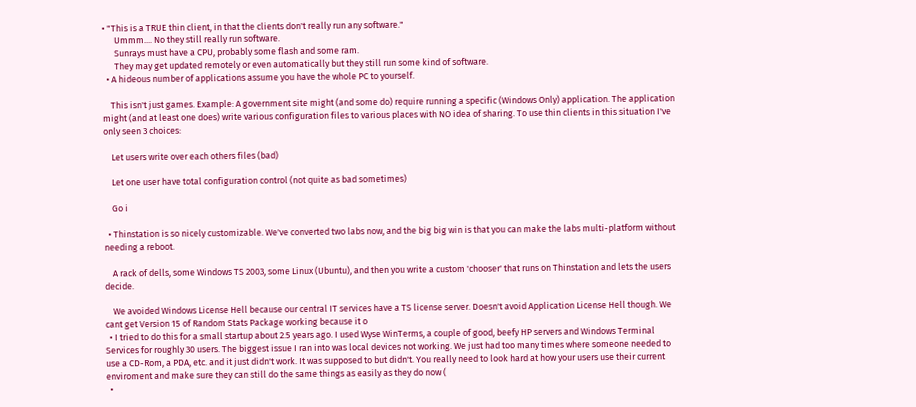• "This is a TRUE thin client, in that the clients don't really run any software."
      Ummm.... No they still really run software.
      Sunrays must have a CPU, probably some flash and some ram.
      They may get updated remotely or even automatically but they still run some kind of software.
  • A hideous number of applications assume you have the whole PC to yourself.

    This isn't just games. Example: A government site might (and some do) require running a specific (Windows Only) application. The application might (and at least one does) write various configuration files to various places with NO idea of sharing. To use thin clients in this situation I've only seen 3 choices:

    Let users write over each others files (bad)

    Let one user have total configuration control (not quite as bad sometimes)

    Go i

  • Thinstation is so nicely customizable. We've converted two labs now, and the big big win is that you can make the labs multi-platform without needing a reboot.

    A rack of dells, some Windows TS 2003, some Linux (Ubuntu), and then you write a custom 'chooser' that runs on Thinstation and lets the users decide.

    We avoided Windows License Hell because our central IT services have a TS license server. Doesn't avoid Application License Hell though. We cant get Version 15 of Random Stats Package working because it o
  • I tried to do this for a small startup about 2.5 years ago. I used Wyse WinTerms, a couple of good, beefy HP servers and Windows Terminal Services for roughly 30 users. The biggest issue I ran into was local devices not working. We just had too many times where someone needed to use a CD-Rom, a PDA, etc. and it just didn't work. It was supposed to but didn't. You really need to look hard at how your users use their current enviroment and make sure they can still do the same things as easily as they do now (
  •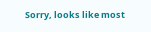Sorry, looks like most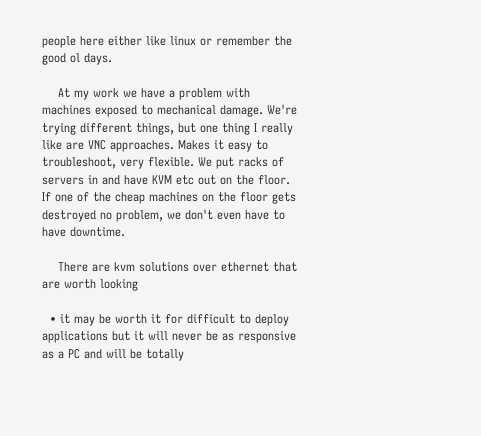people here either like linux or remember the good ol days.

    At my work we have a problem with machines exposed to mechanical damage. We're trying different things, but one thing I really like are VNC approaches. Makes it easy to troubleshoot, very flexible. We put racks of servers in and have KVM etc out on the floor. If one of the cheap machines on the floor gets destroyed no problem, we don't even have to have downtime.

    There are kvm solutions over ethernet that are worth looking

  • it may be worth it for difficult to deploy applications but it will never be as responsive as a PC and will be totally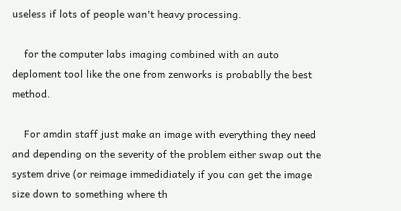useless if lots of people wan't heavy processing.

    for the computer labs imaging combined with an auto deploment tool like the one from zenworks is probablly the best method.

    For amdin staff just make an image with everything they need and depending on the severity of the problem either swap out the system drive (or reimage immedidiately if you can get the image size down to something where th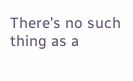There's no such thing as a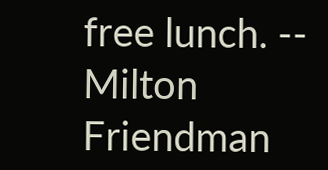free lunch. -- Milton Friendman